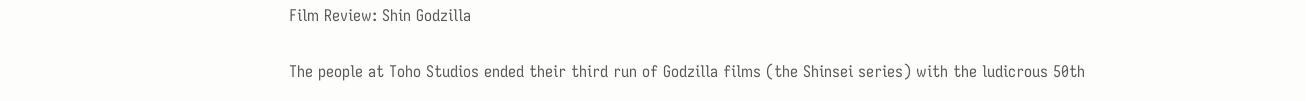Film Review: Shin Godzilla

The people at Toho Studios ended their third run of Godzilla films (the Shinsei series) with the ludicrous 50th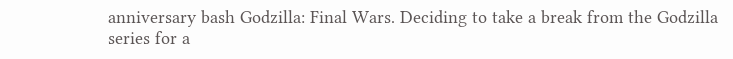anniversary bash Godzilla: Final Wars. Deciding to take a break from the Godzilla series for a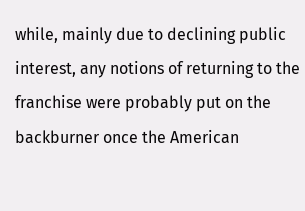while, mainly due to declining public interest, any notions of returning to the franchise were probably put on the backburner once the American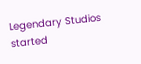Legendary Studios started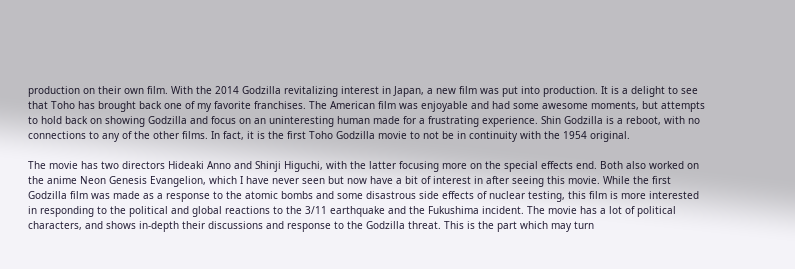production on their own film. With the 2014 Godzilla revitalizing interest in Japan, a new film was put into production. It is a delight to see that Toho has brought back one of my favorite franchises. The American film was enjoyable and had some awesome moments, but attempts to hold back on showing Godzilla and focus on an uninteresting human made for a frustrating experience. Shin Godzilla is a reboot, with no connections to any of the other films. In fact, it is the first Toho Godzilla movie to not be in continuity with the 1954 original.

The movie has two directors Hideaki Anno and Shinji Higuchi, with the latter focusing more on the special effects end. Both also worked on the anime Neon Genesis Evangelion, which I have never seen but now have a bit of interest in after seeing this movie. While the first Godzilla film was made as a response to the atomic bombs and some disastrous side effects of nuclear testing, this film is more interested in responding to the political and global reactions to the 3/11 earthquake and the Fukushima incident. The movie has a lot of political characters, and shows in-depth their discussions and response to the Godzilla threat. This is the part which may turn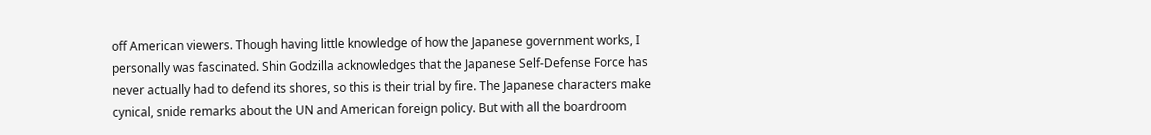off American viewers. Though having little knowledge of how the Japanese government works, I personally was fascinated. Shin Godzilla acknowledges that the Japanese Self-Defense Force has never actually had to defend its shores, so this is their trial by fire. The Japanese characters make cynical, snide remarks about the UN and American foreign policy. But with all the boardroom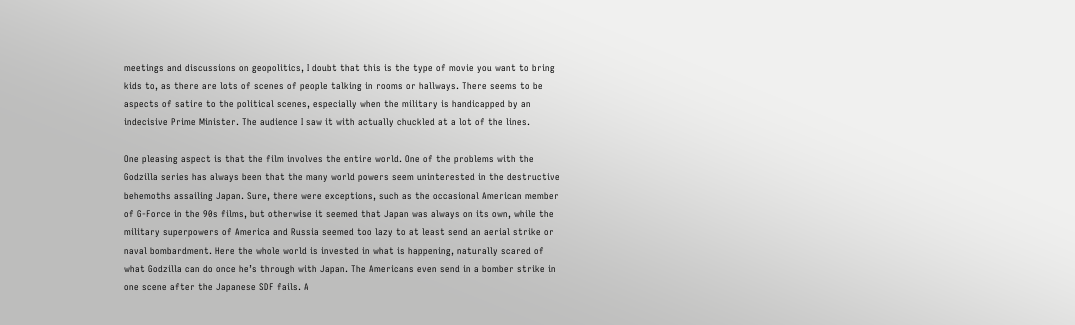meetings and discussions on geopolitics, I doubt that this is the type of movie you want to bring kids to, as there are lots of scenes of people talking in rooms or hallways. There seems to be aspects of satire to the political scenes, especially when the military is handicapped by an indecisive Prime Minister. The audience I saw it with actually chuckled at a lot of the lines.

One pleasing aspect is that the film involves the entire world. One of the problems with the Godzilla series has always been that the many world powers seem uninterested in the destructive behemoths assailing Japan. Sure, there were exceptions, such as the occasional American member of G-Force in the 90s films, but otherwise it seemed that Japan was always on its own, while the military superpowers of America and Russia seemed too lazy to at least send an aerial strike or naval bombardment. Here the whole world is invested in what is happening, naturally scared of what Godzilla can do once he’s through with Japan. The Americans even send in a bomber strike in one scene after the Japanese SDF fails. A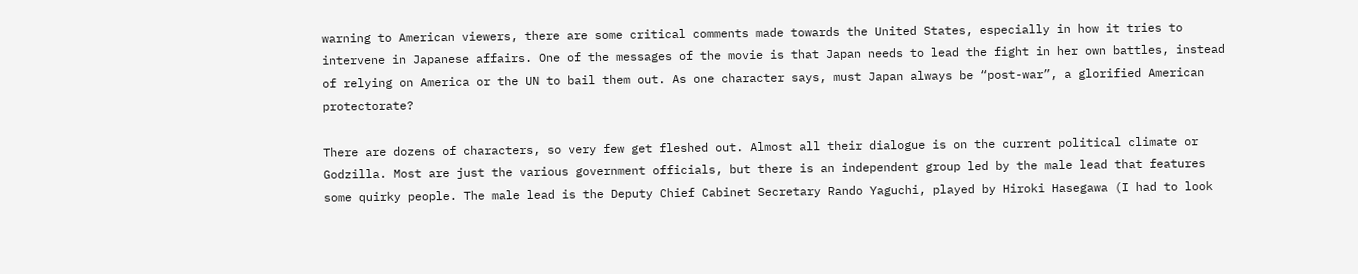warning to American viewers, there are some critical comments made towards the United States, especially in how it tries to intervene in Japanese affairs. One of the messages of the movie is that Japan needs to lead the fight in her own battles, instead of relying on America or the UN to bail them out. As one character says, must Japan always be “post-war”, a glorified American protectorate?

There are dozens of characters, so very few get fleshed out. Almost all their dialogue is on the current political climate or Godzilla. Most are just the various government officials, but there is an independent group led by the male lead that features some quirky people. The male lead is the Deputy Chief Cabinet Secretary Rando Yaguchi, played by Hiroki Hasegawa (I had to look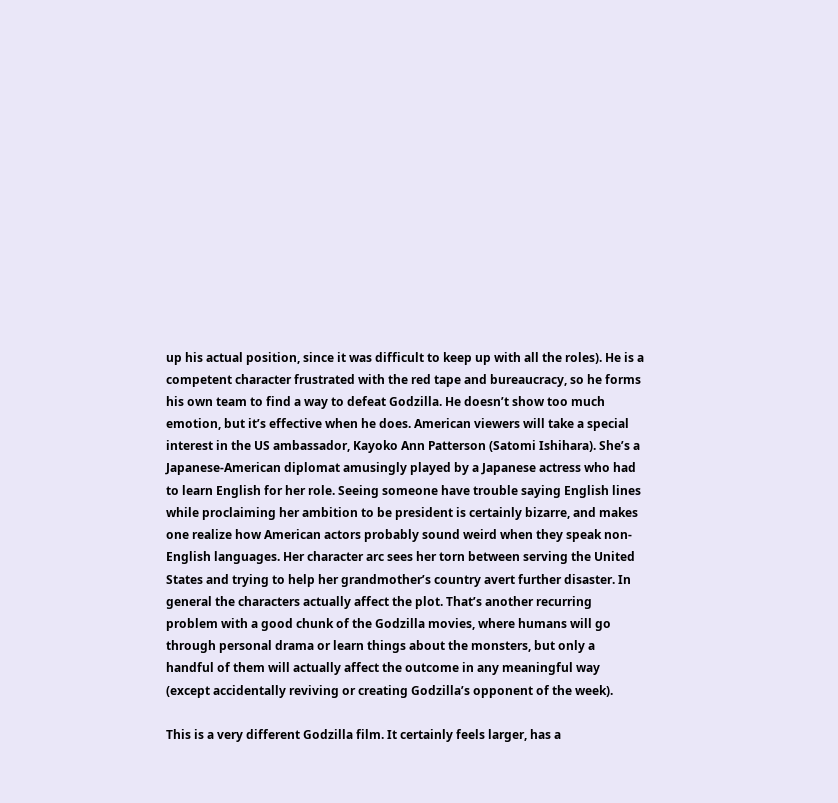up his actual position, since it was difficult to keep up with all the roles). He is a competent character frustrated with the red tape and bureaucracy, so he forms his own team to find a way to defeat Godzilla. He doesn’t show too much emotion, but it’s effective when he does. American viewers will take a special interest in the US ambassador, Kayoko Ann Patterson (Satomi Ishihara). She’s a Japanese-American diplomat amusingly played by a Japanese actress who had to learn English for her role. Seeing someone have trouble saying English lines while proclaiming her ambition to be president is certainly bizarre, and makes one realize how American actors probably sound weird when they speak non-English languages. Her character arc sees her torn between serving the United States and trying to help her grandmother’s country avert further disaster. In general the characters actually affect the plot. That’s another recurring problem with a good chunk of the Godzilla movies, where humans will go through personal drama or learn things about the monsters, but only a handful of them will actually affect the outcome in any meaningful way (except accidentally reviving or creating Godzilla’s opponent of the week).

This is a very different Godzilla film. It certainly feels larger, has a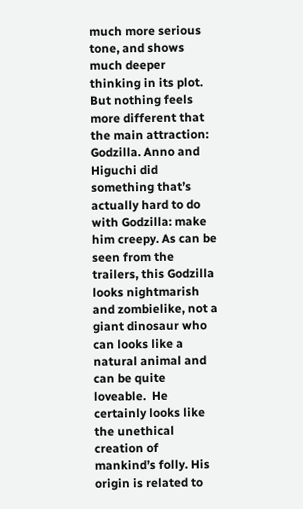much more serious tone, and shows much deeper thinking in its plot. But nothing feels more different that the main attraction: Godzilla. Anno and Higuchi did something that’s actually hard to do with Godzilla: make him creepy. As can be seen from the trailers, this Godzilla looks nightmarish and zombielike, not a giant dinosaur who can looks like a natural animal and can be quite loveable.  He certainly looks like the unethical creation of mankind’s folly. His origin is related to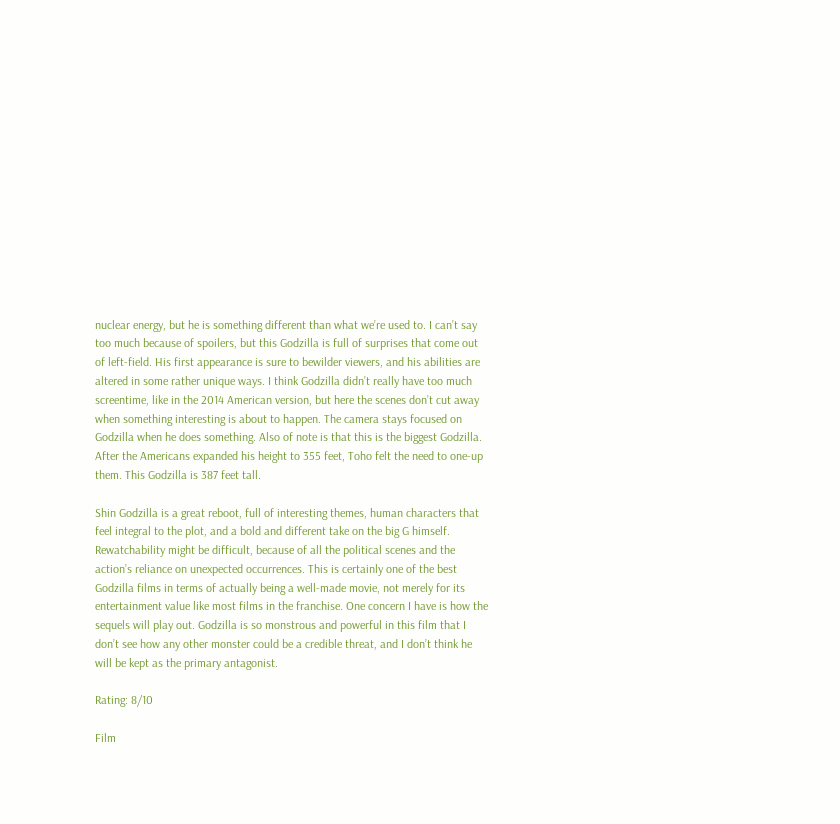nuclear energy, but he is something different than what we’re used to. I can’t say too much because of spoilers, but this Godzilla is full of surprises that come out of left-field. His first appearance is sure to bewilder viewers, and his abilities are altered in some rather unique ways. I think Godzilla didn’t really have too much screentime, like in the 2014 American version, but here the scenes don’t cut away when something interesting is about to happen. The camera stays focused on Godzilla when he does something. Also of note is that this is the biggest Godzilla. After the Americans expanded his height to 355 feet, Toho felt the need to one-up them. This Godzilla is 387 feet tall.

Shin Godzilla is a great reboot, full of interesting themes, human characters that feel integral to the plot, and a bold and different take on the big G himself. Rewatchability might be difficult, because of all the political scenes and the action’s reliance on unexpected occurrences. This is certainly one of the best Godzilla films in terms of actually being a well-made movie, not merely for its entertainment value like most films in the franchise. One concern I have is how the sequels will play out. Godzilla is so monstrous and powerful in this film that I don’t see how any other monster could be a credible threat, and I don’t think he will be kept as the primary antagonist.

Rating: 8/10

Film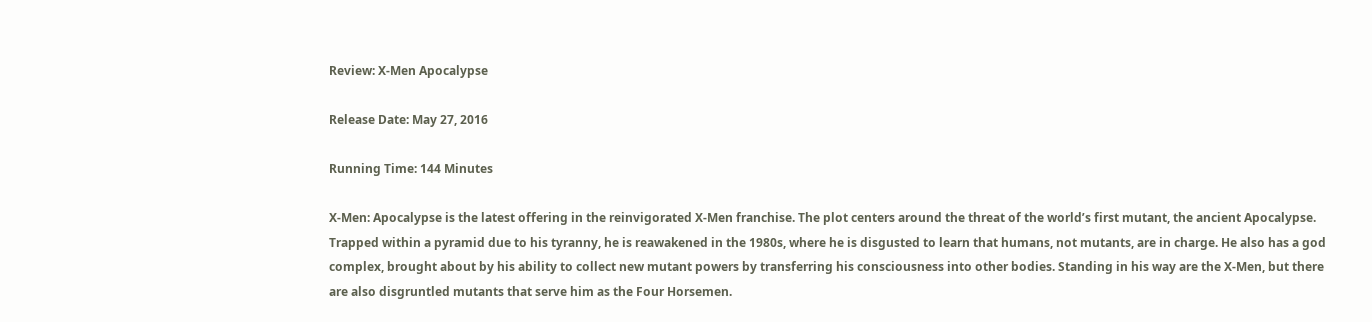Review: X-Men Apocalypse

Release Date: May 27, 2016

Running Time: 144 Minutes

X-Men: Apocalypse is the latest offering in the reinvigorated X-Men franchise. The plot centers around the threat of the world’s first mutant, the ancient Apocalypse. Trapped within a pyramid due to his tyranny, he is reawakened in the 1980s, where he is disgusted to learn that humans, not mutants, are in charge. He also has a god complex, brought about by his ability to collect new mutant powers by transferring his consciousness into other bodies. Standing in his way are the X-Men, but there are also disgruntled mutants that serve him as the Four Horsemen.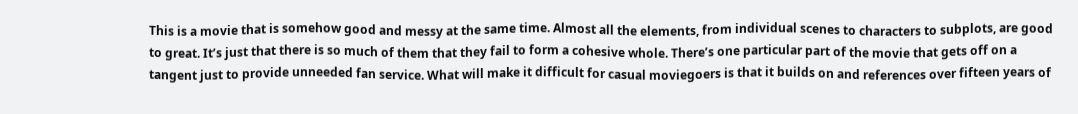This is a movie that is somehow good and messy at the same time. Almost all the elements, from individual scenes to characters to subplots, are good to great. It’s just that there is so much of them that they fail to form a cohesive whole. There’s one particular part of the movie that gets off on a tangent just to provide unneeded fan service. What will make it difficult for casual moviegoers is that it builds on and references over fifteen years of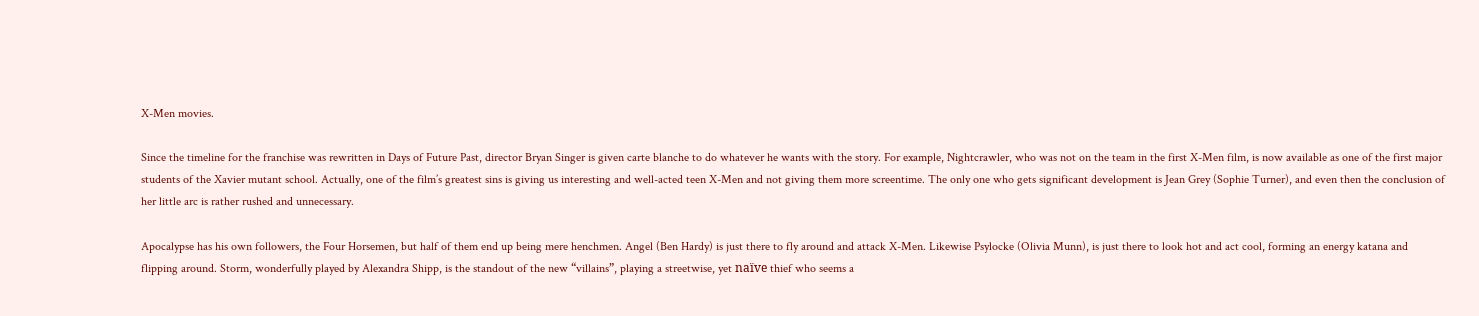X-Men movies.

Since the timeline for the franchise was rewritten in Days of Future Past, director Bryan Singer is given carte blanche to do whatever he wants with the story. For example, Nightcrawler, who was not on the team in the first X-Men film, is now available as one of the first major students of the Xavier mutant school. Actually, one of the film’s greatest sins is giving us interesting and well-acted teen X-Men and not giving them more screentime. The only one who gets significant development is Jean Grey (Sophie Turner), and even then the conclusion of her little arc is rather rushed and unnecessary.

Apocalypse has his own followers, the Four Horsemen, but half of them end up being mere henchmen. Angel (Ben Hardy) is just there to fly around and attack X-Men. Likewise Psylocke (Olivia Munn), is just there to look hot and act cool, forming an energy katana and flipping around. Storm, wonderfully played by Alexandra Shipp, is the standout of the new “villains”, playing a streetwise, yet naïve thief who seems a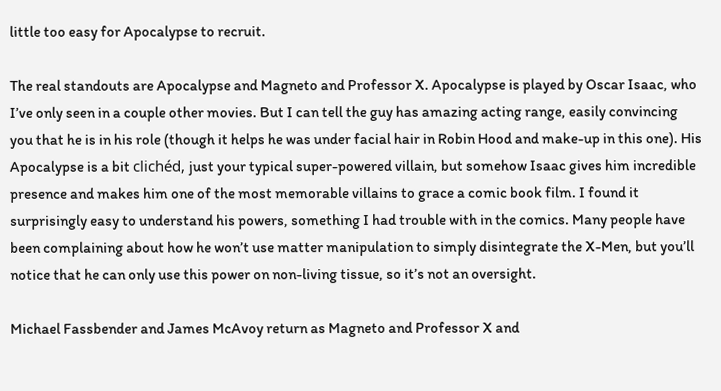little too easy for Apocalypse to recruit.

The real standouts are Apocalypse and Magneto and Professor X. Apocalypse is played by Oscar Isaac, who I’ve only seen in a couple other movies. But I can tell the guy has amazing acting range, easily convincing you that he is in his role (though it helps he was under facial hair in Robin Hood and make-up in this one). His Apocalypse is a bit clichéd, just your typical super-powered villain, but somehow Isaac gives him incredible presence and makes him one of the most memorable villains to grace a comic book film. I found it surprisingly easy to understand his powers, something I had trouble with in the comics. Many people have been complaining about how he won’t use matter manipulation to simply disintegrate the X-Men, but you’ll notice that he can only use this power on non-living tissue, so it’s not an oversight.

Michael Fassbender and James McAvoy return as Magneto and Professor X and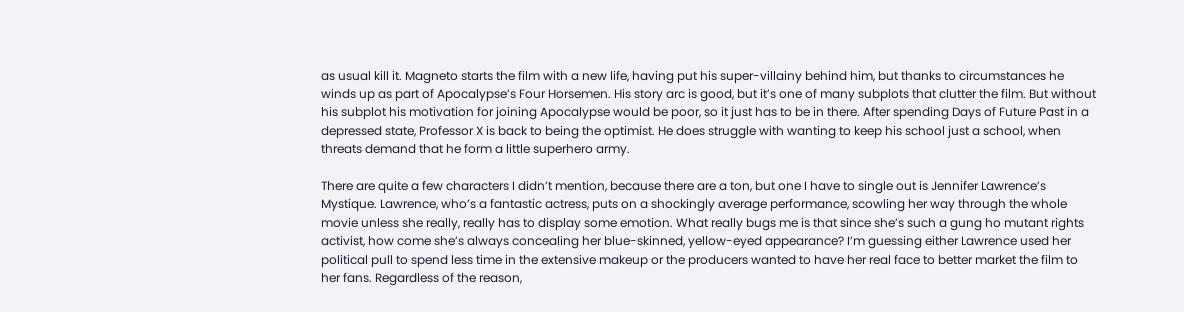as usual kill it. Magneto starts the film with a new life, having put his super-villainy behind him, but thanks to circumstances he winds up as part of Apocalypse’s Four Horsemen. His story arc is good, but it’s one of many subplots that clutter the film. But without his subplot his motivation for joining Apocalypse would be poor, so it just has to be in there. After spending Days of Future Past in a depressed state, Professor X is back to being the optimist. He does struggle with wanting to keep his school just a school, when threats demand that he form a little superhero army.

There are quite a few characters I didn’t mention, because there are a ton, but one I have to single out is Jennifer Lawrence’s Mystique. Lawrence, who’s a fantastic actress, puts on a shockingly average performance, scowling her way through the whole movie unless she really, really has to display some emotion. What really bugs me is that since she’s such a gung ho mutant rights activist, how come she’s always concealing her blue-skinned, yellow-eyed appearance? I’m guessing either Lawrence used her political pull to spend less time in the extensive makeup or the producers wanted to have her real face to better market the film to her fans. Regardless of the reason,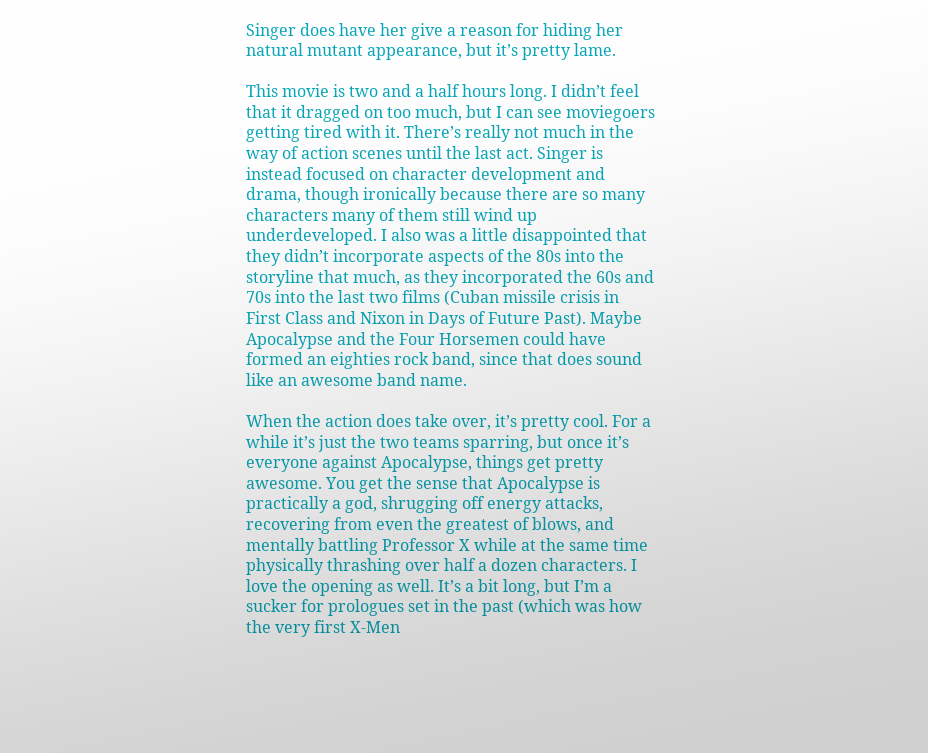Singer does have her give a reason for hiding her natural mutant appearance, but it’s pretty lame.

This movie is two and a half hours long. I didn’t feel that it dragged on too much, but I can see moviegoers getting tired with it. There’s really not much in the way of action scenes until the last act. Singer is instead focused on character development and drama, though ironically because there are so many characters many of them still wind up underdeveloped. I also was a little disappointed that they didn’t incorporate aspects of the 80s into the storyline that much, as they incorporated the 60s and 70s into the last two films (Cuban missile crisis in First Class and Nixon in Days of Future Past). Maybe Apocalypse and the Four Horsemen could have formed an eighties rock band, since that does sound like an awesome band name.

When the action does take over, it’s pretty cool. For a while it’s just the two teams sparring, but once it’s everyone against Apocalypse, things get pretty awesome. You get the sense that Apocalypse is practically a god, shrugging off energy attacks, recovering from even the greatest of blows, and mentally battling Professor X while at the same time physically thrashing over half a dozen characters. I love the opening as well. It’s a bit long, but I’m a sucker for prologues set in the past (which was how the very first X-Men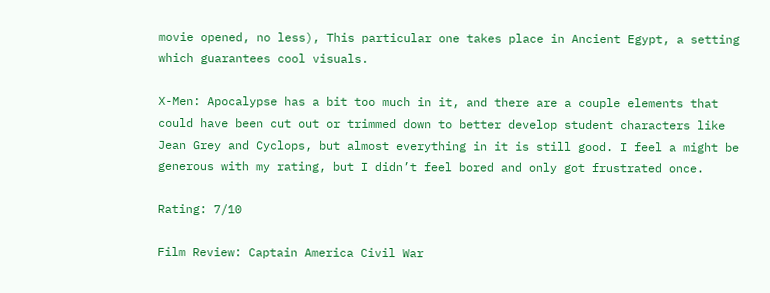movie opened, no less), This particular one takes place in Ancient Egypt, a setting which guarantees cool visuals.

X-Men: Apocalypse has a bit too much in it, and there are a couple elements that could have been cut out or trimmed down to better develop student characters like Jean Grey and Cyclops, but almost everything in it is still good. I feel a might be generous with my rating, but I didn’t feel bored and only got frustrated once.

Rating: 7/10

Film Review: Captain America Civil War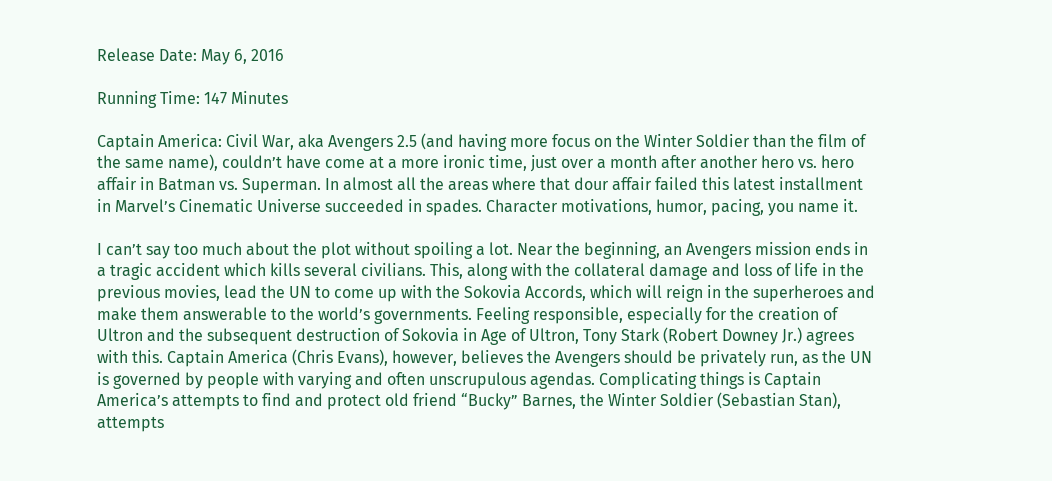Release Date: May 6, 2016

Running Time: 147 Minutes

Captain America: Civil War, aka Avengers 2.5 (and having more focus on the Winter Soldier than the film of the same name), couldn’t have come at a more ironic time, just over a month after another hero vs. hero affair in Batman vs. Superman. In almost all the areas where that dour affair failed this latest installment in Marvel’s Cinematic Universe succeeded in spades. Character motivations, humor, pacing, you name it.

I can’t say too much about the plot without spoiling a lot. Near the beginning, an Avengers mission ends in a tragic accident which kills several civilians. This, along with the collateral damage and loss of life in the previous movies, lead the UN to come up with the Sokovia Accords, which will reign in the superheroes and make them answerable to the world’s governments. Feeling responsible, especially for the creation of Ultron and the subsequent destruction of Sokovia in Age of Ultron, Tony Stark (Robert Downey Jr.) agrees with this. Captain America (Chris Evans), however, believes the Avengers should be privately run, as the UN is governed by people with varying and often unscrupulous agendas. Complicating things is Captain America’s attempts to find and protect old friend “Bucky” Barnes, the Winter Soldier (Sebastian Stan), attempts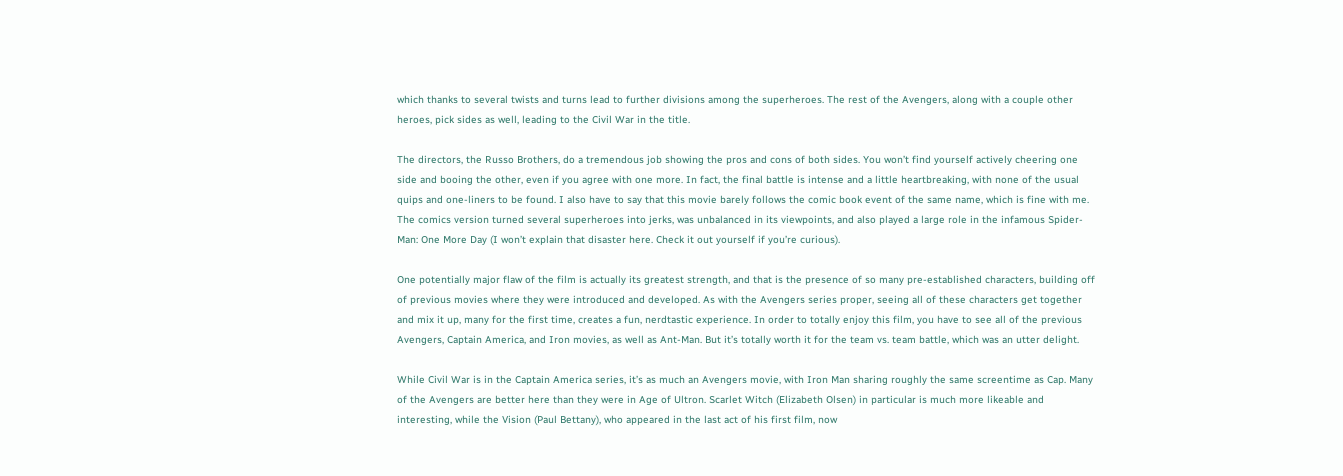which thanks to several twists and turns lead to further divisions among the superheroes. The rest of the Avengers, along with a couple other heroes, pick sides as well, leading to the Civil War in the title.

The directors, the Russo Brothers, do a tremendous job showing the pros and cons of both sides. You won’t find yourself actively cheering one side and booing the other, even if you agree with one more. In fact, the final battle is intense and a little heartbreaking, with none of the usual quips and one-liners to be found. I also have to say that this movie barely follows the comic book event of the same name, which is fine with me. The comics version turned several superheroes into jerks, was unbalanced in its viewpoints, and also played a large role in the infamous Spider-Man: One More Day (I won’t explain that disaster here. Check it out yourself if you’re curious).

One potentially major flaw of the film is actually its greatest strength, and that is the presence of so many pre-established characters, building off of previous movies where they were introduced and developed. As with the Avengers series proper, seeing all of these characters get together and mix it up, many for the first time, creates a fun, nerdtastic experience. In order to totally enjoy this film, you have to see all of the previous Avengers, Captain America, and Iron movies, as well as Ant-Man. But it’s totally worth it for the team vs. team battle, which was an utter delight.

While Civil War is in the Captain America series, it’s as much an Avengers movie, with Iron Man sharing roughly the same screentime as Cap. Many of the Avengers are better here than they were in Age of Ultron. Scarlet Witch (Elizabeth Olsen) in particular is much more likeable and interesting, while the Vision (Paul Bettany), who appeared in the last act of his first film, now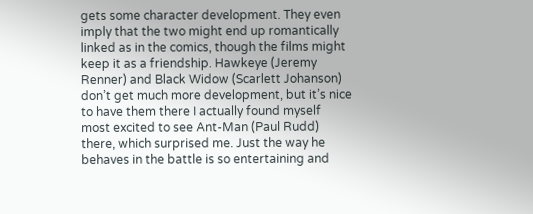gets some character development. They even imply that the two might end up romantically linked as in the comics, though the films might keep it as a friendship. Hawkeye (Jeremy Renner) and Black Widow (Scarlett Johanson) don’t get much more development, but it’s nice to have them there I actually found myself most excited to see Ant-Man (Paul Rudd) there, which surprised me. Just the way he behaves in the battle is so entertaining and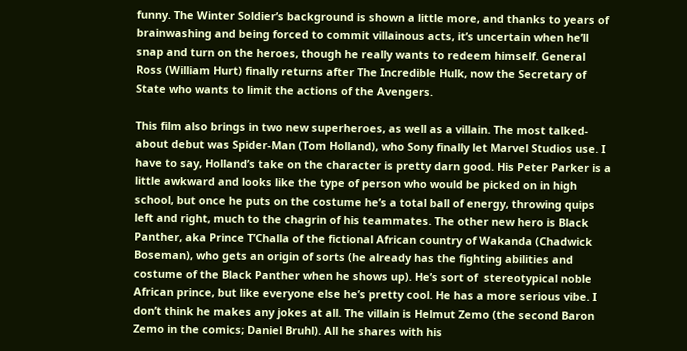funny. The Winter Soldier’s background is shown a little more, and thanks to years of brainwashing and being forced to commit villainous acts, it’s uncertain when he’ll snap and turn on the heroes, though he really wants to redeem himself. General Ross (William Hurt) finally returns after The Incredible Hulk, now the Secretary of State who wants to limit the actions of the Avengers.

This film also brings in two new superheroes, as well as a villain. The most talked-about debut was Spider-Man (Tom Holland), who Sony finally let Marvel Studios use. I have to say, Holland’s take on the character is pretty darn good. His Peter Parker is a little awkward and looks like the type of person who would be picked on in high school, but once he puts on the costume he’s a total ball of energy, throwing quips left and right, much to the chagrin of his teammates. The other new hero is Black Panther, aka Prince T’Challa of the fictional African country of Wakanda (Chadwick Boseman), who gets an origin of sorts (he already has the fighting abilities and costume of the Black Panther when he shows up). He’s sort of  stereotypical noble African prince, but like everyone else he’s pretty cool. He has a more serious vibe. I don’t think he makes any jokes at all. The villain is Helmut Zemo (the second Baron Zemo in the comics; Daniel Bruhl). All he shares with his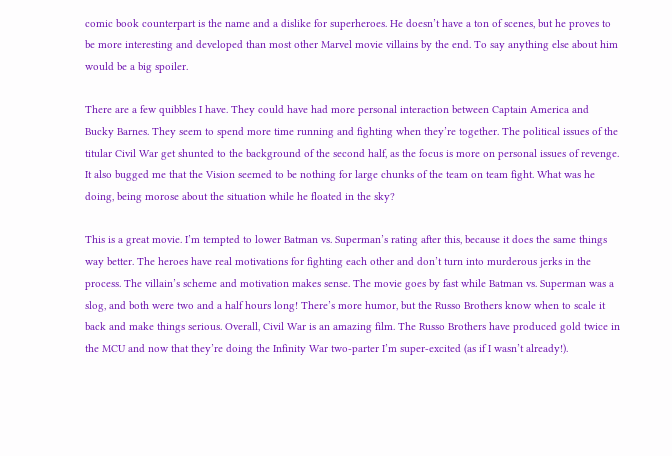comic book counterpart is the name and a dislike for superheroes. He doesn’t have a ton of scenes, but he proves to be more interesting and developed than most other Marvel movie villains by the end. To say anything else about him would be a big spoiler.

There are a few quibbles I have. They could have had more personal interaction between Captain America and Bucky Barnes. They seem to spend more time running and fighting when they’re together. The political issues of the titular Civil War get shunted to the background of the second half, as the focus is more on personal issues of revenge. It also bugged me that the Vision seemed to be nothing for large chunks of the team on team fight. What was he doing, being morose about the situation while he floated in the sky?

This is a great movie. I’m tempted to lower Batman vs. Superman’s rating after this, because it does the same things way better. The heroes have real motivations for fighting each other and don’t turn into murderous jerks in the process. The villain’s scheme and motivation makes sense. The movie goes by fast while Batman vs. Superman was a slog, and both were two and a half hours long! There’s more humor, but the Russo Brothers know when to scale it back and make things serious. Overall, Civil War is an amazing film. The Russo Brothers have produced gold twice in the MCU and now that they’re doing the Infinity War two-parter I’m super-excited (as if I wasn’t already!).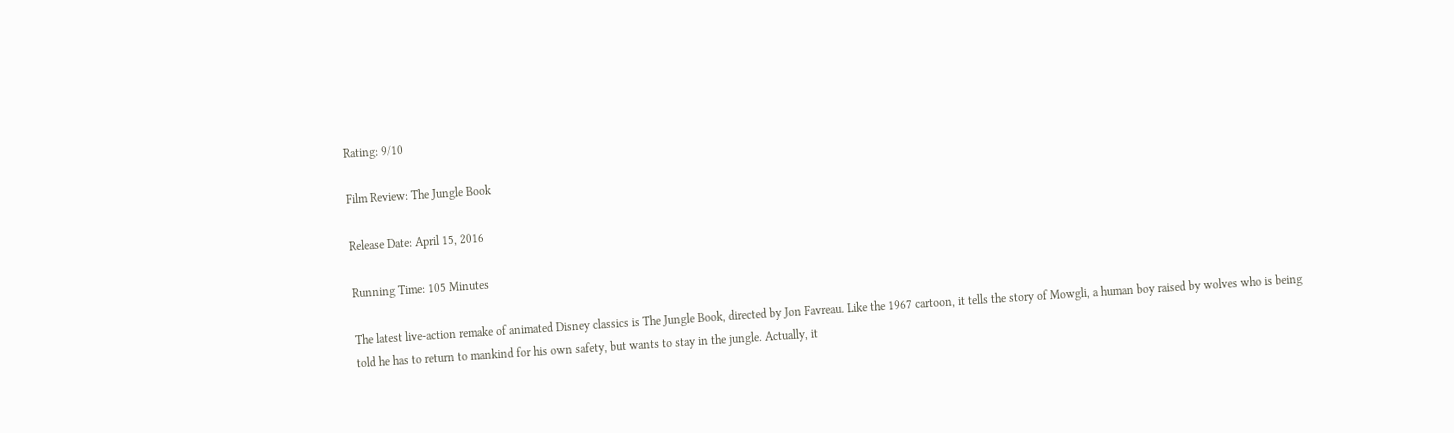Rating: 9/10

Film Review: The Jungle Book

Release Date: April 15, 2016

Running Time: 105 Minutes

The latest live-action remake of animated Disney classics is The Jungle Book, directed by Jon Favreau. Like the 1967 cartoon, it tells the story of Mowgli, a human boy raised by wolves who is being told he has to return to mankind for his own safety, but wants to stay in the jungle. Actually, it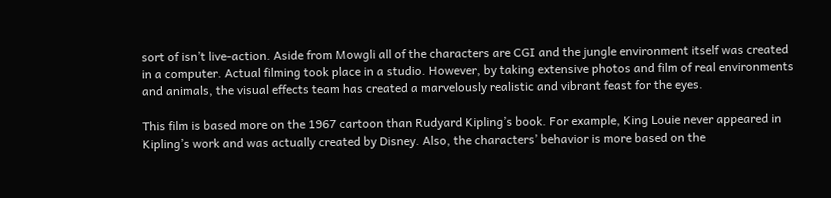sort of isn’t live-action. Aside from Mowgli all of the characters are CGI and the jungle environment itself was created in a computer. Actual filming took place in a studio. However, by taking extensive photos and film of real environments and animals, the visual effects team has created a marvelously realistic and vibrant feast for the eyes.

This film is based more on the 1967 cartoon than Rudyard Kipling’s book. For example, King Louie never appeared in Kipling’s work and was actually created by Disney. Also, the characters’ behavior is more based on the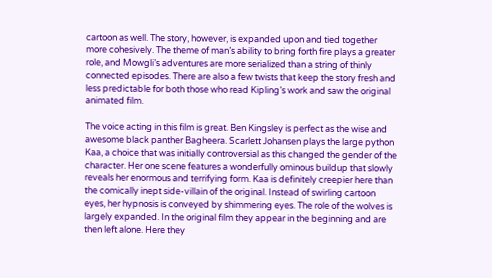cartoon as well. The story, however, is expanded upon and tied together more cohesively. The theme of man’s ability to bring forth fire plays a greater role, and Mowgli’s adventures are more serialized than a string of thinly connected episodes. There are also a few twists that keep the story fresh and less predictable for both those who read Kipling’s work and saw the original animated film.

The voice acting in this film is great. Ben Kingsley is perfect as the wise and awesome black panther Bagheera. Scarlett Johansen plays the large python Kaa, a choice that was initially controversial as this changed the gender of the character. Her one scene features a wonderfully ominous buildup that slowly reveals her enormous and terrifying form. Kaa is definitely creepier here than the comically inept side-villain of the original. Instead of swirling cartoon eyes, her hypnosis is conveyed by shimmering eyes. The role of the wolves is largely expanded. In the original film they appear in the beginning and are then left alone. Here they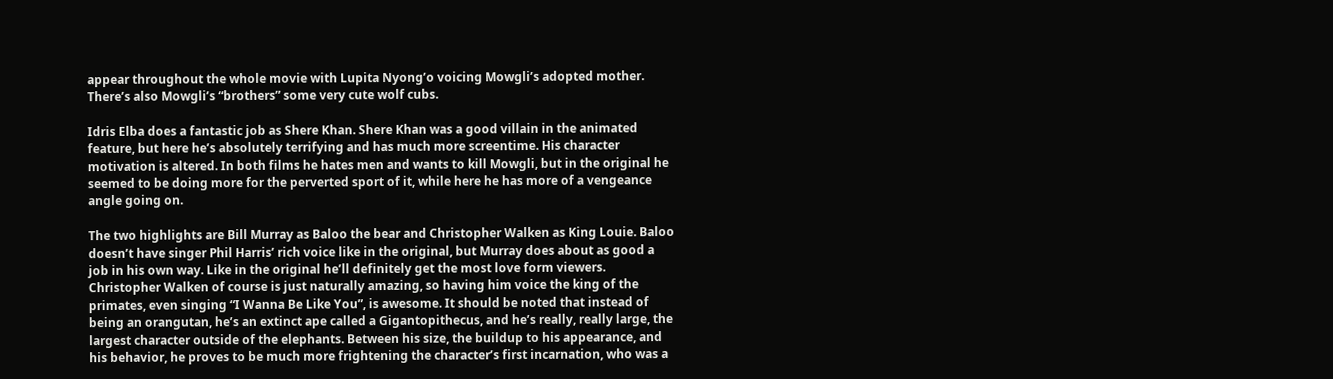appear throughout the whole movie with Lupita Nyong’o voicing Mowgli’s adopted mother. There’s also Mowgli’s “brothers” some very cute wolf cubs.

Idris Elba does a fantastic job as Shere Khan. Shere Khan was a good villain in the animated feature, but here he’s absolutely terrifying and has much more screentime. His character motivation is altered. In both films he hates men and wants to kill Mowgli, but in the original he seemed to be doing more for the perverted sport of it, while here he has more of a vengeance angle going on.

The two highlights are Bill Murray as Baloo the bear and Christopher Walken as King Louie. Baloo doesn’t have singer Phil Harris’ rich voice like in the original, but Murray does about as good a job in his own way. Like in the original he’ll definitely get the most love form viewers. Christopher Walken of course is just naturally amazing, so having him voice the king of the primates, even singing “I Wanna Be Like You”, is awesome. It should be noted that instead of being an orangutan, he’s an extinct ape called a Gigantopithecus, and he’s really, really large, the largest character outside of the elephants. Between his size, the buildup to his appearance, and his behavior, he proves to be much more frightening the character’s first incarnation, who was a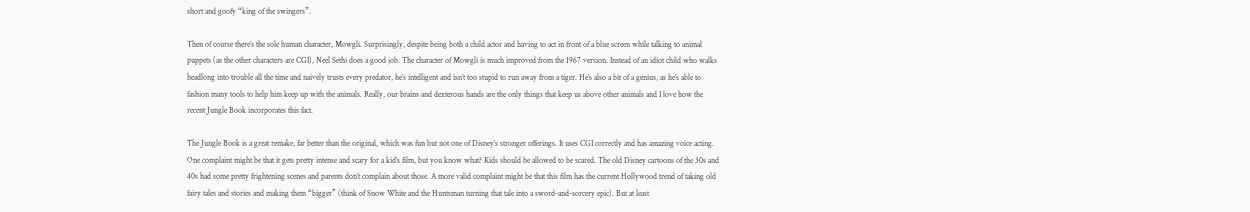short and goofy “king of the swingers”.

Then of course there’s the sole human character, Mowgli. Surprisingly, despite being both a child actor and having to act in front of a blue screen while talking to animal puppets (as the other characters are CGI), Neel Sethi does a good job. The character of Mowgli is much improved from the 1967 version. Instead of an idiot child who walks headlong into trouble all the time and naively trusts every predator, he’s intelligent and isn’t too stupid to run away from a tiger. He’s also a bit of a genius, as he’s able to fashion many tools to help him keep up with the animals. Really, our brains and dexterous hands are the only things that keep us above other animals and I love how the recent Jungle Book incorporates this fact.

The Jungle Book is a great remake, far better than the original, which was fun but not one of Disney’s stronger offerings. It uses CGI correctly and has amazing voice acting. One complaint might be that it gets pretty intense and scary for a kid’s film, but you know what? Kids should be allowed to be scared. The old Disney cartoons of the 30s and 40s had some pretty frightening scenes and parents don’t complain about those. A more valid complaint might be that this film has the current Hollywood trend of taking old fairy tales and stories and making them “bigger” (think of Snow White and the Huntsman turning that tale into a sword-and-sorcery epic). But at least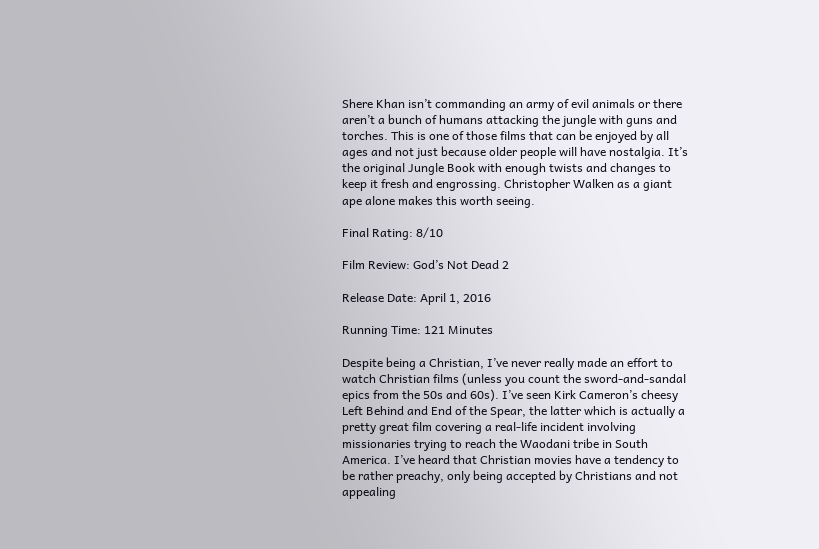Shere Khan isn’t commanding an army of evil animals or there aren’t a bunch of humans attacking the jungle with guns and torches. This is one of those films that can be enjoyed by all ages and not just because older people will have nostalgia. It’s the original Jungle Book with enough twists and changes to keep it fresh and engrossing. Christopher Walken as a giant ape alone makes this worth seeing.

Final Rating: 8/10

Film Review: God’s Not Dead 2

Release Date: April 1, 2016

Running Time: 121 Minutes

Despite being a Christian, I’ve never really made an effort to watch Christian films (unless you count the sword-and-sandal epics from the 50s and 60s). I’ve seen Kirk Cameron’s cheesy Left Behind and End of the Spear, the latter which is actually a pretty great film covering a real-life incident involving missionaries trying to reach the Waodani tribe in South America. I’ve heard that Christian movies have a tendency to be rather preachy, only being accepted by Christians and not appealing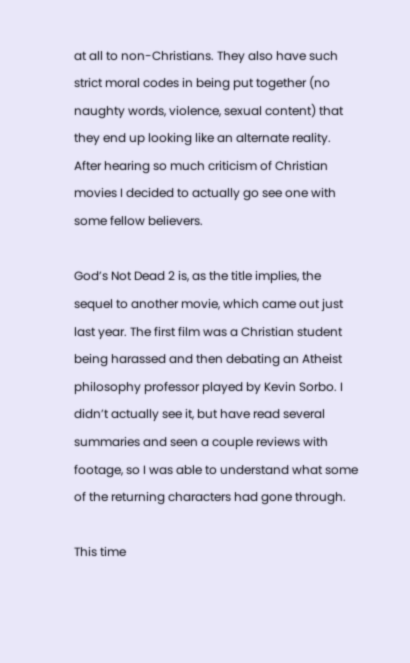at all to non-Christians. They also have such strict moral codes in being put together (no naughty words, violence, sexual content) that they end up looking like an alternate reality. After hearing so much criticism of Christian movies I decided to actually go see one with some fellow believers.

God’s Not Dead 2 is, as the title implies, the sequel to another movie, which came out just last year. The first film was a Christian student being harassed and then debating an Atheist philosophy professor played by Kevin Sorbo. I didn’t actually see it, but have read several summaries and seen a couple reviews with footage, so I was able to understand what some of the returning characters had gone through.

This time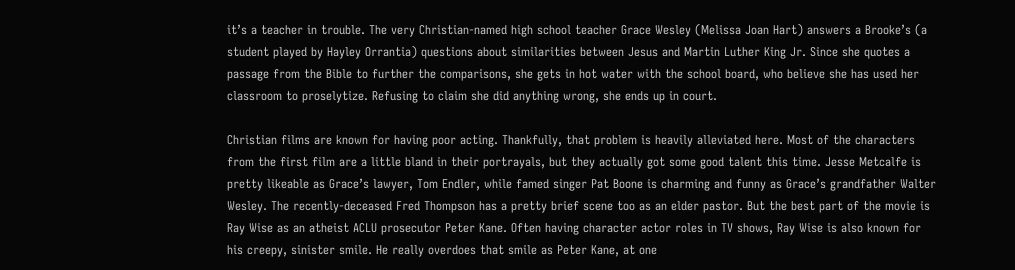it’s a teacher in trouble. The very Christian-named high school teacher Grace Wesley (Melissa Joan Hart) answers a Brooke’s (a student played by Hayley Orrantia) questions about similarities between Jesus and Martin Luther King Jr. Since she quotes a passage from the Bible to further the comparisons, she gets in hot water with the school board, who believe she has used her classroom to proselytize. Refusing to claim she did anything wrong, she ends up in court.

Christian films are known for having poor acting. Thankfully, that problem is heavily alleviated here. Most of the characters from the first film are a little bland in their portrayals, but they actually got some good talent this time. Jesse Metcalfe is pretty likeable as Grace’s lawyer, Tom Endler, while famed singer Pat Boone is charming and funny as Grace’s grandfather Walter Wesley. The recently-deceased Fred Thompson has a pretty brief scene too as an elder pastor. But the best part of the movie is Ray Wise as an atheist ACLU prosecutor Peter Kane. Often having character actor roles in TV shows, Ray Wise is also known for his creepy, sinister smile. He really overdoes that smile as Peter Kane, at one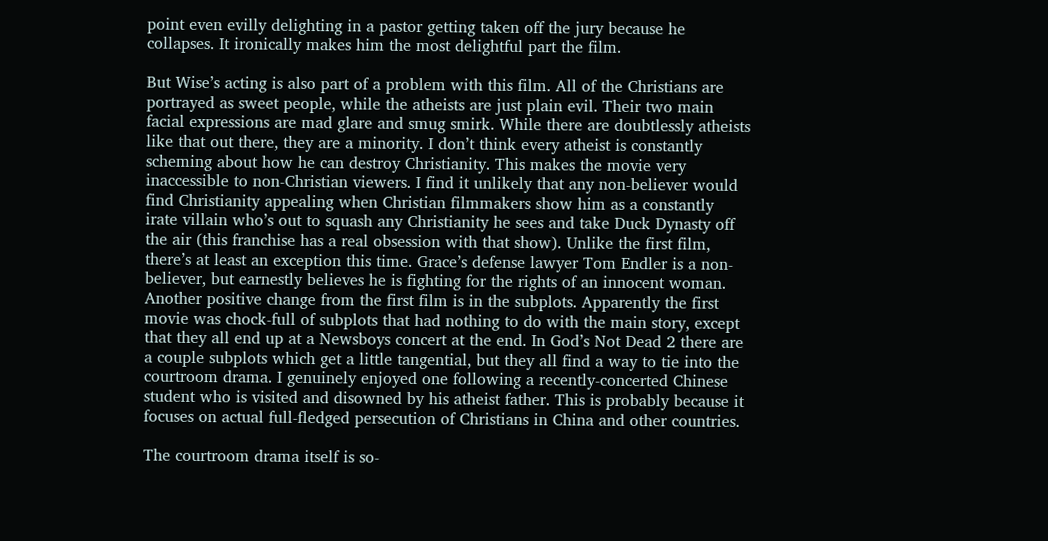point even evilly delighting in a pastor getting taken off the jury because he collapses. It ironically makes him the most delightful part the film.

But Wise’s acting is also part of a problem with this film. All of the Christians are portrayed as sweet people, while the atheists are just plain evil. Their two main facial expressions are mad glare and smug smirk. While there are doubtlessly atheists like that out there, they are a minority. I don’t think every atheist is constantly scheming about how he can destroy Christianity. This makes the movie very inaccessible to non-Christian viewers. I find it unlikely that any non-believer would find Christianity appealing when Christian filmmakers show him as a constantly irate villain who’s out to squash any Christianity he sees and take Duck Dynasty off the air (this franchise has a real obsession with that show). Unlike the first film, there’s at least an exception this time. Grace’s defense lawyer Tom Endler is a non-believer, but earnestly believes he is fighting for the rights of an innocent woman. Another positive change from the first film is in the subplots. Apparently the first movie was chock-full of subplots that had nothing to do with the main story, except that they all end up at a Newsboys concert at the end. In God’s Not Dead 2 there are a couple subplots which get a little tangential, but they all find a way to tie into the courtroom drama. I genuinely enjoyed one following a recently-concerted Chinese student who is visited and disowned by his atheist father. This is probably because it focuses on actual full-fledged persecution of Christians in China and other countries.

The courtroom drama itself is so-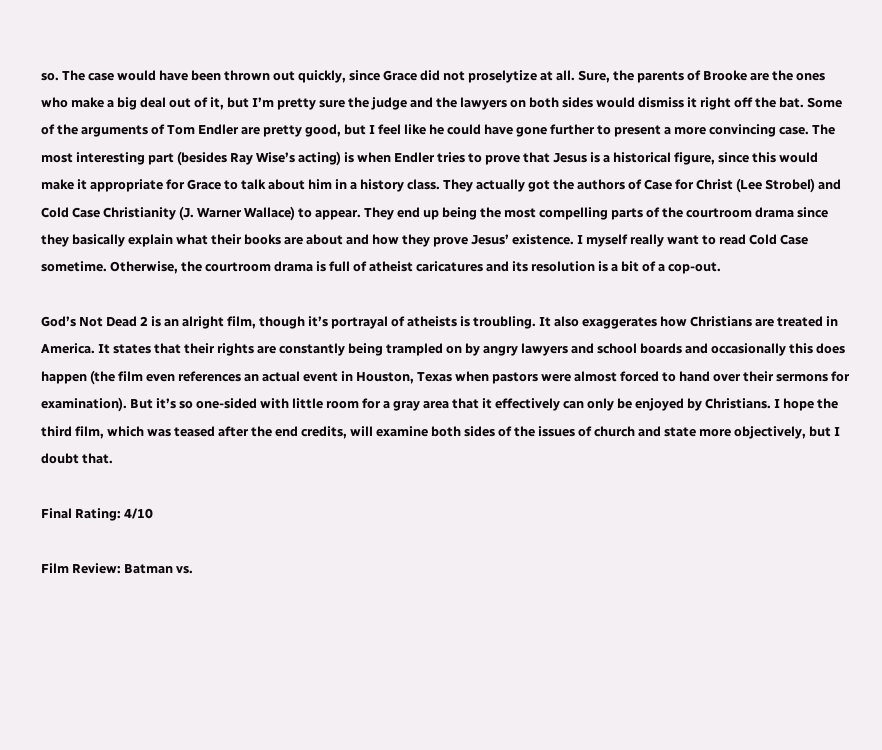so. The case would have been thrown out quickly, since Grace did not proselytize at all. Sure, the parents of Brooke are the ones who make a big deal out of it, but I’m pretty sure the judge and the lawyers on both sides would dismiss it right off the bat. Some of the arguments of Tom Endler are pretty good, but I feel like he could have gone further to present a more convincing case. The most interesting part (besides Ray Wise’s acting) is when Endler tries to prove that Jesus is a historical figure, since this would make it appropriate for Grace to talk about him in a history class. They actually got the authors of Case for Christ (Lee Strobel) and Cold Case Christianity (J. Warner Wallace) to appear. They end up being the most compelling parts of the courtroom drama since they basically explain what their books are about and how they prove Jesus’ existence. I myself really want to read Cold Case sometime. Otherwise, the courtroom drama is full of atheist caricatures and its resolution is a bit of a cop-out.

God’s Not Dead 2 is an alright film, though it’s portrayal of atheists is troubling. It also exaggerates how Christians are treated in America. It states that their rights are constantly being trampled on by angry lawyers and school boards and occasionally this does happen (the film even references an actual event in Houston, Texas when pastors were almost forced to hand over their sermons for examination). But it’s so one-sided with little room for a gray area that it effectively can only be enjoyed by Christians. I hope the third film, which was teased after the end credits, will examine both sides of the issues of church and state more objectively, but I doubt that.

Final Rating: 4/10

Film Review: Batman vs.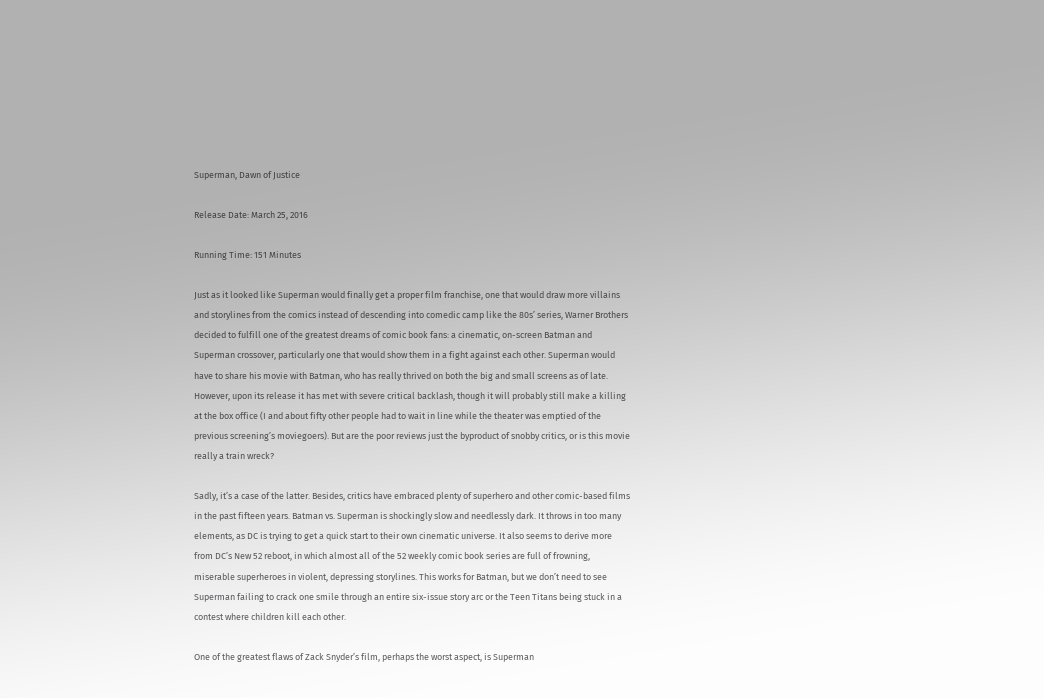Superman, Dawn of Justice

Release Date: March 25, 2016

Running Time: 151 Minutes

Just as it looked like Superman would finally get a proper film franchise, one that would draw more villains and storylines from the comics instead of descending into comedic camp like the 80s’ series, Warner Brothers decided to fulfill one of the greatest dreams of comic book fans: a cinematic, on-screen Batman and Superman crossover, particularly one that would show them in a fight against each other. Superman would have to share his movie with Batman, who has really thrived on both the big and small screens as of late. However, upon its release it has met with severe critical backlash, though it will probably still make a killing at the box office (I and about fifty other people had to wait in line while the theater was emptied of the previous screening’s moviegoers). But are the poor reviews just the byproduct of snobby critics, or is this movie really a train wreck?

Sadly, it’s a case of the latter. Besides, critics have embraced plenty of superhero and other comic-based films in the past fifteen years. Batman vs. Superman is shockingly slow and needlessly dark. It throws in too many elements, as DC is trying to get a quick start to their own cinematic universe. It also seems to derive more from DC’s New 52 reboot, in which almost all of the 52 weekly comic book series are full of frowning, miserable superheroes in violent, depressing storylines. This works for Batman, but we don’t need to see Superman failing to crack one smile through an entire six-issue story arc or the Teen Titans being stuck in a contest where children kill each other.

One of the greatest flaws of Zack Snyder’s film, perhaps the worst aspect, is Superman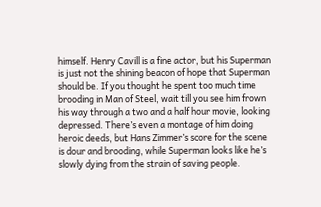himself. Henry Cavill is a fine actor, but his Superman is just not the shining beacon of hope that Superman should be. If you thought he spent too much time brooding in Man of Steel, wait till you see him frown his way through a two and a half hour movie, looking depressed. There’s even a montage of him doing heroic deeds, but Hans Zimmer’s score for the scene is dour and brooding, while Superman looks like he’s slowly dying from the strain of saving people.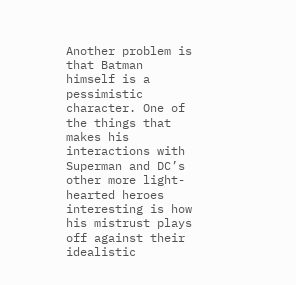Another problem is that Batman himself is a pessimistic character. One of the things that makes his interactions with Superman and DC’s other more light-hearted heroes interesting is how his mistrust plays off against their idealistic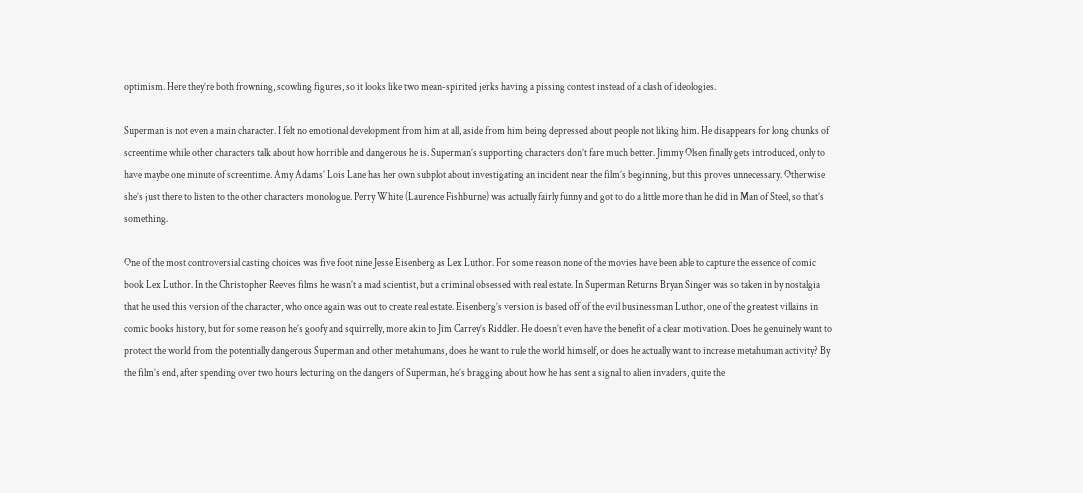optimism. Here they’re both frowning, scowling figures, so it looks like two mean-spirited jerks having a pissing contest instead of a clash of ideologies.

Superman is not even a main character. I felt no emotional development from him at all, aside from him being depressed about people not liking him. He disappears for long chunks of screentime while other characters talk about how horrible and dangerous he is. Superman’s supporting characters don’t fare much better. Jimmy Olsen finally gets introduced, only to have maybe one minute of screentime. Amy Adams’ Lois Lane has her own subplot about investigating an incident near the film’s beginning, but this proves unnecessary. Otherwise she’s just there to listen to the other characters monologue. Perry White (Laurence Fishburne) was actually fairly funny and got to do a little more than he did in Man of Steel, so that’s something.

One of the most controversial casting choices was five foot nine Jesse Eisenberg as Lex Luthor. For some reason none of the movies have been able to capture the essence of comic book Lex Luthor. In the Christopher Reeves films he wasn’t a mad scientist, but a criminal obsessed with real estate. In Superman Returns Bryan Singer was so taken in by nostalgia that he used this version of the character, who once again was out to create real estate. Eisenberg’s version is based off of the evil businessman Luthor, one of the greatest villains in comic books history, but for some reason he’s goofy and squirrelly, more akin to Jim Carrey’s Riddler. He doesn’t even have the benefit of a clear motivation. Does he genuinely want to protect the world from the potentially dangerous Superman and other metahumans, does he want to rule the world himself, or does he actually want to increase metahuman activity? By the film’s end, after spending over two hours lecturing on the dangers of Superman, he’s bragging about how he has sent a signal to alien invaders, quite the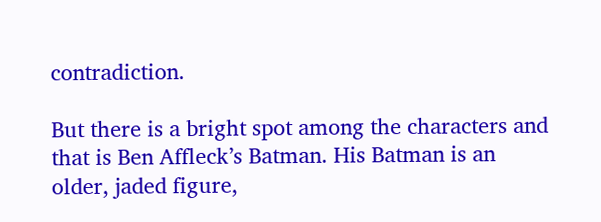contradiction.

But there is a bright spot among the characters and that is Ben Affleck’s Batman. His Batman is an older, jaded figure,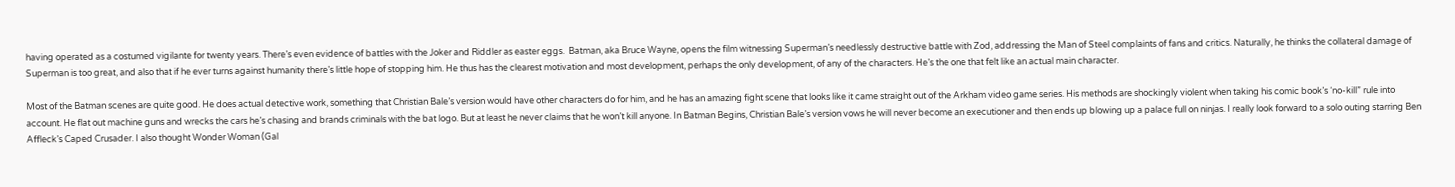having operated as a costumed vigilante for twenty years. There’s even evidence of battles with the Joker and Riddler as easter eggs.  Batman, aka Bruce Wayne, opens the film witnessing Superman’s needlessly destructive battle with Zod, addressing the Man of Steel complaints of fans and critics. Naturally, he thinks the collateral damage of Superman is too great, and also that if he ever turns against humanity there’s little hope of stopping him. He thus has the clearest motivation and most development, perhaps the only development, of any of the characters. He’s the one that felt like an actual main character.

Most of the Batman scenes are quite good. He does actual detective work, something that Christian Bale’s version would have other characters do for him, and he has an amazing fight scene that looks like it came straight out of the Arkham video game series. His methods are shockingly violent when taking his comic book’s ‘no-kill” rule into account. He flat out machine guns and wrecks the cars he’s chasing and brands criminals with the bat logo. But at least he never claims that he won’t kill anyone. In Batman Begins, Christian Bale’s version vows he will never become an executioner and then ends up blowing up a palace full on ninjas. I really look forward to a solo outing starring Ben Affleck’s Caped Crusader. I also thought Wonder Woman (Gal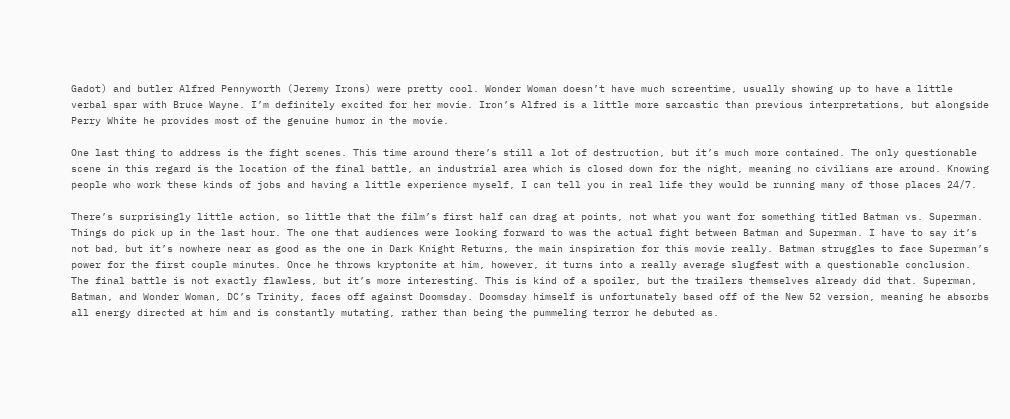Gadot) and butler Alfred Pennyworth (Jeremy Irons) were pretty cool. Wonder Woman doesn’t have much screentime, usually showing up to have a little verbal spar with Bruce Wayne. I’m definitely excited for her movie. Iron’s Alfred is a little more sarcastic than previous interpretations, but alongside Perry White he provides most of the genuine humor in the movie.

One last thing to address is the fight scenes. This time around there’s still a lot of destruction, but it’s much more contained. The only questionable scene in this regard is the location of the final battle, an industrial area which is closed down for the night, meaning no civilians are around. Knowing people who work these kinds of jobs and having a little experience myself, I can tell you in real life they would be running many of those places 24/7.

There’s surprisingly little action, so little that the film’s first half can drag at points, not what you want for something titled Batman vs. Superman. Things do pick up in the last hour. The one that audiences were looking forward to was the actual fight between Batman and Superman. I have to say it’s not bad, but it’s nowhere near as good as the one in Dark Knight Returns, the main inspiration for this movie really. Batman struggles to face Superman’s power for the first couple minutes. Once he throws kryptonite at him, however, it turns into a really average slugfest with a questionable conclusion. The final battle is not exactly flawless, but it’s more interesting. This is kind of a spoiler, but the trailers themselves already did that. Superman, Batman, and Wonder Woman, DC’s Trinity, faces off against Doomsday. Doomsday himself is unfortunately based off of the New 52 version, meaning he absorbs all energy directed at him and is constantly mutating, rather than being the pummeling terror he debuted as.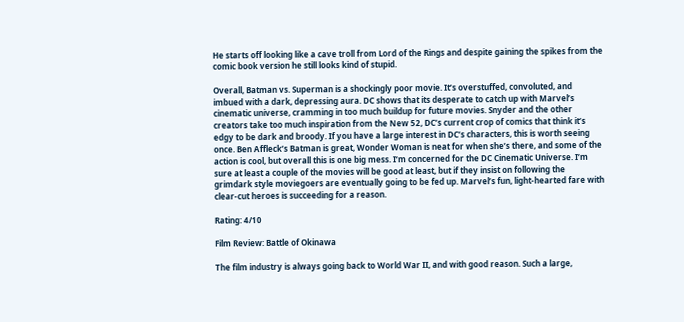He starts off looking like a cave troll from Lord of the Rings and despite gaining the spikes from the comic book version he still looks kind of stupid.

Overall, Batman vs. Superman is a shockingly poor movie. It’s overstuffed, convoluted, and imbued with a dark, depressing aura. DC shows that its desperate to catch up with Marvel’s cinematic universe, cramming in too much buildup for future movies. Snyder and the other creators take too much inspiration from the New 52, DC’s current crop of comics that think it’s edgy to be dark and broody. If you have a large interest in DC’s characters, this is worth seeing once. Ben Affleck’s Batman is great, Wonder Woman is neat for when she’s there, and some of the action is cool, but overall this is one big mess. I’m concerned for the DC Cinematic Universe. I’m sure at least a couple of the movies will be good at least, but if they insist on following the grimdark style moviegoers are eventually going to be fed up. Marvel’s fun, light-hearted fare with clear-cut heroes is succeeding for a reason.

Rating: 4/10

Film Review: Battle of Okinawa

The film industry is always going back to World War II, and with good reason. Such a large,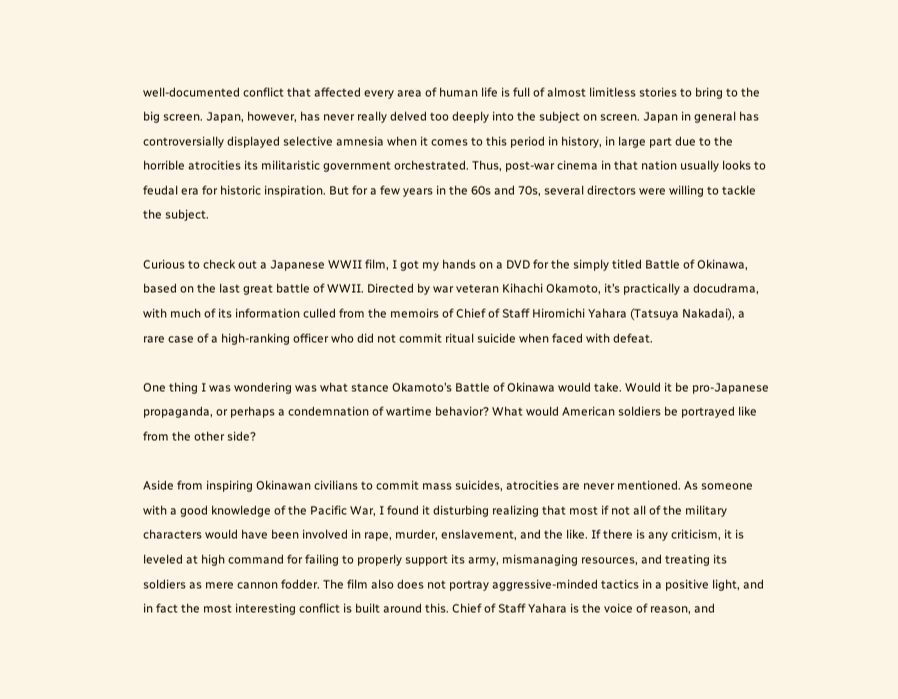well-documented conflict that affected every area of human life is full of almost limitless stories to bring to the big screen. Japan, however, has never really delved too deeply into the subject on screen. Japan in general has controversially displayed selective amnesia when it comes to this period in history, in large part due to the horrible atrocities its militaristic government orchestrated. Thus, post-war cinema in that nation usually looks to feudal era for historic inspiration. But for a few years in the 60s and 70s, several directors were willing to tackle the subject.

Curious to check out a Japanese WWII film, I got my hands on a DVD for the simply titled Battle of Okinawa, based on the last great battle of WWII. Directed by war veteran Kihachi Okamoto, it’s practically a docudrama, with much of its information culled from the memoirs of Chief of Staff Hiromichi Yahara (Tatsuya Nakadai), a rare case of a high-ranking officer who did not commit ritual suicide when faced with defeat.

One thing I was wondering was what stance Okamoto’s Battle of Okinawa would take. Would it be pro-Japanese propaganda, or perhaps a condemnation of wartime behavior? What would American soldiers be portrayed like from the other side?

Aside from inspiring Okinawan civilians to commit mass suicides, atrocities are never mentioned. As someone with a good knowledge of the Pacific War, I found it disturbing realizing that most if not all of the military characters would have been involved in rape, murder, enslavement, and the like. If there is any criticism, it is leveled at high command for failing to properly support its army, mismanaging resources, and treating its soldiers as mere cannon fodder. The film also does not portray aggressive-minded tactics in a positive light, and in fact the most interesting conflict is built around this. Chief of Staff Yahara is the voice of reason, and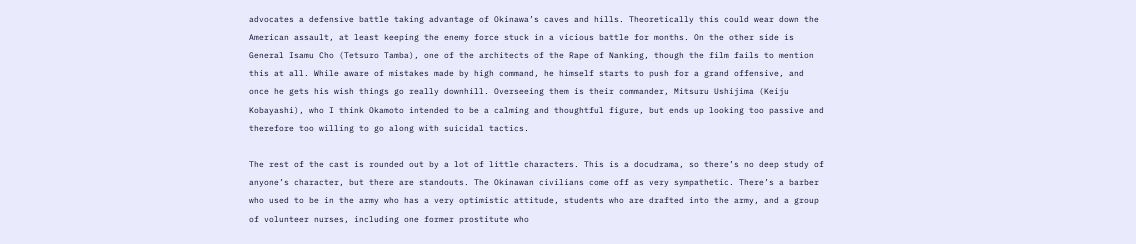advocates a defensive battle taking advantage of Okinawa’s caves and hills. Theoretically this could wear down the American assault, at least keeping the enemy force stuck in a vicious battle for months. On the other side is General Isamu Cho (Tetsuro Tamba), one of the architects of the Rape of Nanking, though the film fails to mention this at all. While aware of mistakes made by high command, he himself starts to push for a grand offensive, and once he gets his wish things go really downhill. Overseeing them is their commander, Mitsuru Ushijima (Keiju Kobayashi), who I think Okamoto intended to be a calming and thoughtful figure, but ends up looking too passive and therefore too willing to go along with suicidal tactics.

The rest of the cast is rounded out by a lot of little characters. This is a docudrama, so there’s no deep study of anyone’s character, but there are standouts. The Okinawan civilians come off as very sympathetic. There’s a barber who used to be in the army who has a very optimistic attitude, students who are drafted into the army, and a group of volunteer nurses, including one former prostitute who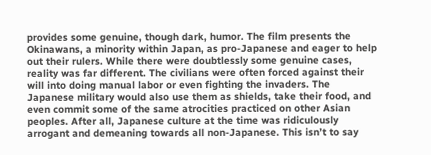provides some genuine, though dark, humor. The film presents the Okinawans, a minority within Japan, as pro-Japanese and eager to help out their rulers. While there were doubtlessly some genuine cases, reality was far different. The civilians were often forced against their will into doing manual labor or even fighting the invaders. The Japanese military would also use them as shields, take their food, and even commit some of the same atrocities practiced on other Asian peoples. After all, Japanese culture at the time was ridiculously arrogant and demeaning towards all non-Japanese. This isn’t to say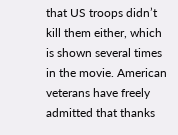that US troops didn’t kill them either, which is shown several times in the movie. American veterans have freely admitted that thanks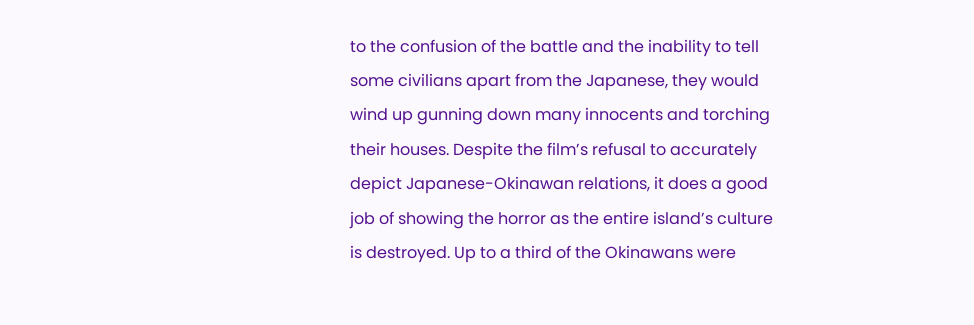to the confusion of the battle and the inability to tell some civilians apart from the Japanese, they would wind up gunning down many innocents and torching their houses. Despite the film’s refusal to accurately depict Japanese-Okinawan relations, it does a good job of showing the horror as the entire island’s culture is destroyed. Up to a third of the Okinawans were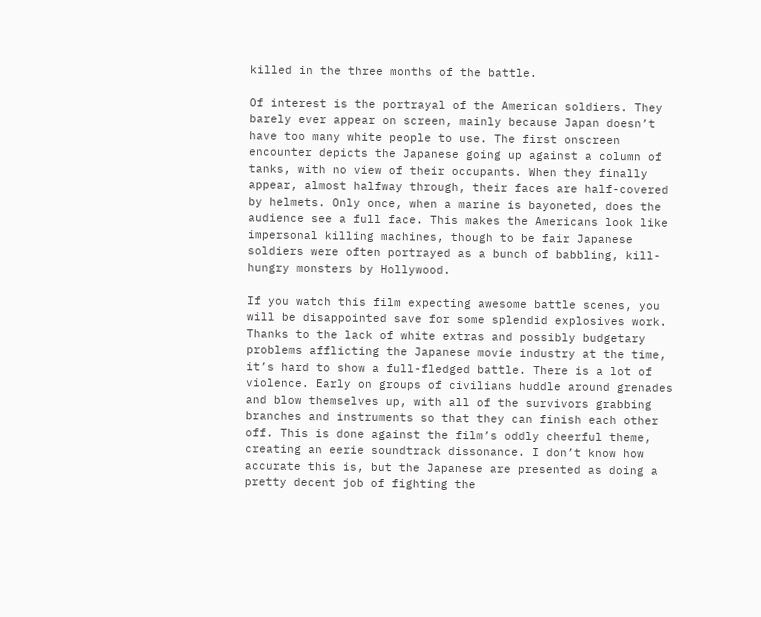killed in the three months of the battle.

Of interest is the portrayal of the American soldiers. They barely ever appear on screen, mainly because Japan doesn’t have too many white people to use. The first onscreen encounter depicts the Japanese going up against a column of tanks, with no view of their occupants. When they finally appear, almost halfway through, their faces are half-covered by helmets. Only once, when a marine is bayoneted, does the audience see a full face. This makes the Americans look like impersonal killing machines, though to be fair Japanese soldiers were often portrayed as a bunch of babbling, kill-hungry monsters by Hollywood.

If you watch this film expecting awesome battle scenes, you will be disappointed save for some splendid explosives work. Thanks to the lack of white extras and possibly budgetary problems afflicting the Japanese movie industry at the time, it’s hard to show a full-fledged battle. There is a lot of violence. Early on groups of civilians huddle around grenades and blow themselves up, with all of the survivors grabbing branches and instruments so that they can finish each other off. This is done against the film’s oddly cheerful theme, creating an eerie soundtrack dissonance. I don’t know how accurate this is, but the Japanese are presented as doing a pretty decent job of fighting the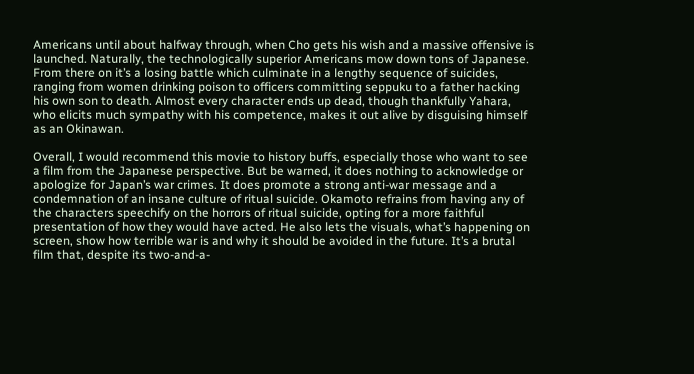Americans until about halfway through, when Cho gets his wish and a massive offensive is launched. Naturally, the technologically superior Americans mow down tons of Japanese. From there on it’s a losing battle which culminate in a lengthy sequence of suicides, ranging from women drinking poison to officers committing seppuku to a father hacking his own son to death. Almost every character ends up dead, though thankfully Yahara, who elicits much sympathy with his competence, makes it out alive by disguising himself as an Okinawan.

Overall, I would recommend this movie to history buffs, especially those who want to see a film from the Japanese perspective. But be warned, it does nothing to acknowledge or apologize for Japan’s war crimes. It does promote a strong anti-war message and a condemnation of an insane culture of ritual suicide. Okamoto refrains from having any of the characters speechify on the horrors of ritual suicide, opting for a more faithful presentation of how they would have acted. He also lets the visuals, what’s happening on screen, show how terrible war is and why it should be avoided in the future. It’s a brutal film that, despite its two-and-a-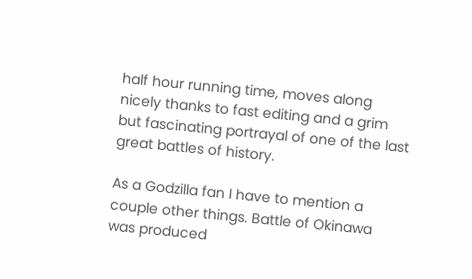half hour running time, moves along nicely thanks to fast editing and a grim but fascinating portrayal of one of the last great battles of history.

As a Godzilla fan I have to mention a couple other things. Battle of Okinawa was produced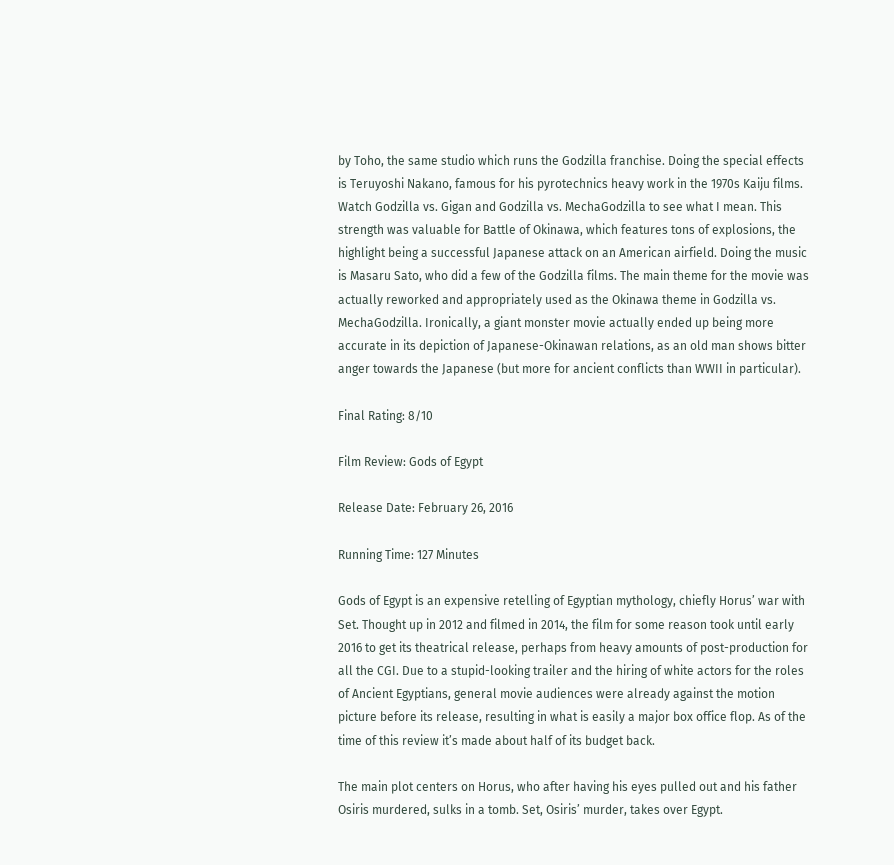by Toho, the same studio which runs the Godzilla franchise. Doing the special effects is Teruyoshi Nakano, famous for his pyrotechnics heavy work in the 1970s Kaiju films. Watch Godzilla vs. Gigan and Godzilla vs. MechaGodzilla to see what I mean. This strength was valuable for Battle of Okinawa, which features tons of explosions, the highlight being a successful Japanese attack on an American airfield. Doing the music is Masaru Sato, who did a few of the Godzilla films. The main theme for the movie was actually reworked and appropriately used as the Okinawa theme in Godzilla vs. MechaGodzilla. Ironically, a giant monster movie actually ended up being more accurate in its depiction of Japanese-Okinawan relations, as an old man shows bitter anger towards the Japanese (but more for ancient conflicts than WWII in particular).

Final Rating: 8/10

Film Review: Gods of Egypt

Release Date: February 26, 2016

Running Time: 127 Minutes

Gods of Egypt is an expensive retelling of Egyptian mythology, chiefly Horus’ war with Set. Thought up in 2012 and filmed in 2014, the film for some reason took until early 2016 to get its theatrical release, perhaps from heavy amounts of post-production for all the CGI. Due to a stupid-looking trailer and the hiring of white actors for the roles of Ancient Egyptians, general movie audiences were already against the motion picture before its release, resulting in what is easily a major box office flop. As of the time of this review it’s made about half of its budget back.

The main plot centers on Horus, who after having his eyes pulled out and his father Osiris murdered, sulks in a tomb. Set, Osiris’ murder, takes over Egypt.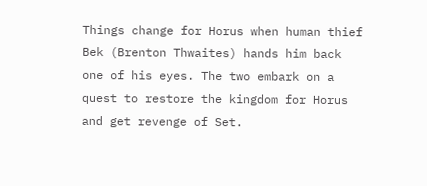Things change for Horus when human thief Bek (Brenton Thwaites) hands him back one of his eyes. The two embark on a quest to restore the kingdom for Horus and get revenge of Set.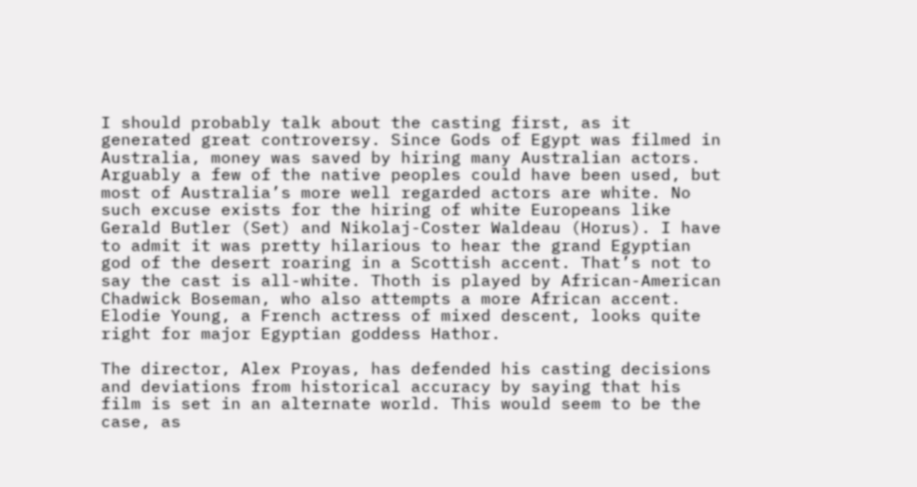I should probably talk about the casting first, as it generated great controversy. Since Gods of Egypt was filmed in Australia, money was saved by hiring many Australian actors. Arguably a few of the native peoples could have been used, but most of Australia’s more well regarded actors are white. No such excuse exists for the hiring of white Europeans like Gerald Butler (Set) and Nikolaj-Coster Waldeau (Horus). I have to admit it was pretty hilarious to hear the grand Egyptian god of the desert roaring in a Scottish accent. That’s not to say the cast is all-white. Thoth is played by African-American Chadwick Boseman, who also attempts a more African accent. Elodie Young, a French actress of mixed descent, looks quite right for major Egyptian goddess Hathor.

The director, Alex Proyas, has defended his casting decisions and deviations from historical accuracy by saying that his film is set in an alternate world. This would seem to be the case, as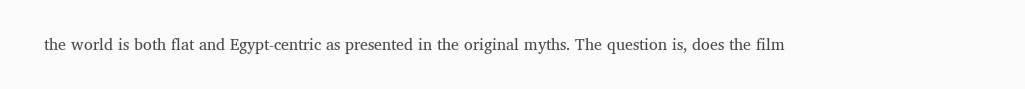the world is both flat and Egypt-centric as presented in the original myths. The question is, does the film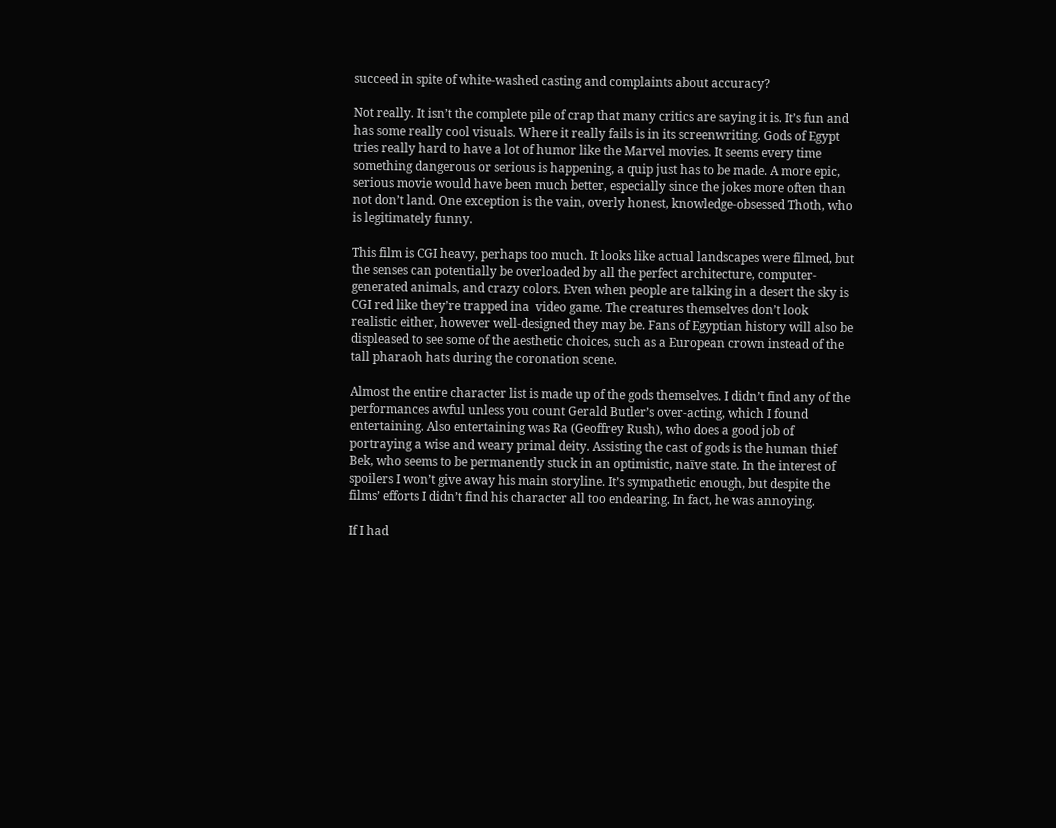succeed in spite of white-washed casting and complaints about accuracy?

Not really. It isn’t the complete pile of crap that many critics are saying it is. It’s fun and has some really cool visuals. Where it really fails is in its screenwriting. Gods of Egypt tries really hard to have a lot of humor like the Marvel movies. It seems every time something dangerous or serious is happening, a quip just has to be made. A more epic, serious movie would have been much better, especially since the jokes more often than not don’t land. One exception is the vain, overly honest, knowledge-obsessed Thoth, who is legitimately funny.

This film is CGI heavy, perhaps too much. It looks like actual landscapes were filmed, but the senses can potentially be overloaded by all the perfect architecture, computer-generated animals, and crazy colors. Even when people are talking in a desert the sky is CGI red like they’re trapped ina  video game. The creatures themselves don’t look realistic either, however well-designed they may be. Fans of Egyptian history will also be displeased to see some of the aesthetic choices, such as a European crown instead of the tall pharaoh hats during the coronation scene.

Almost the entire character list is made up of the gods themselves. I didn’t find any of the performances awful unless you count Gerald Butler’s over-acting, which I found entertaining. Also entertaining was Ra (Geoffrey Rush), who does a good job of portraying a wise and weary primal deity. Assisting the cast of gods is the human thief Bek, who seems to be permanently stuck in an optimistic, naïve state. In the interest of spoilers I won’t give away his main storyline. It’s sympathetic enough, but despite the films’ efforts I didn’t find his character all too endearing. In fact, he was annoying.

If I had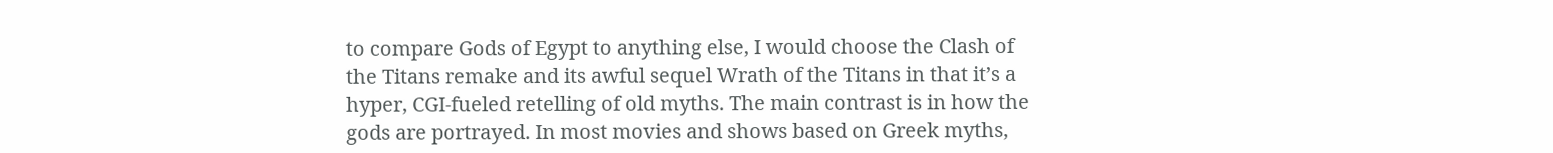to compare Gods of Egypt to anything else, I would choose the Clash of the Titans remake and its awful sequel Wrath of the Titans in that it’s a hyper, CGI-fueled retelling of old myths. The main contrast is in how the gods are portrayed. In most movies and shows based on Greek myths,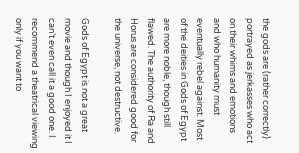the gods are (rather correctly) portrayed as jerkasses who act on their whims and emotions and who humanity must eventually rebel against. Most of the deities in Gods of Egypt are more noble, though still flawed. The authority of Ra and Horus are considered good for the universe, not destructive.

Gods of Egypt is not a great movie and though I enjoyed it I can’t even call it a good one. I recommend a theatrical viewing only if you want to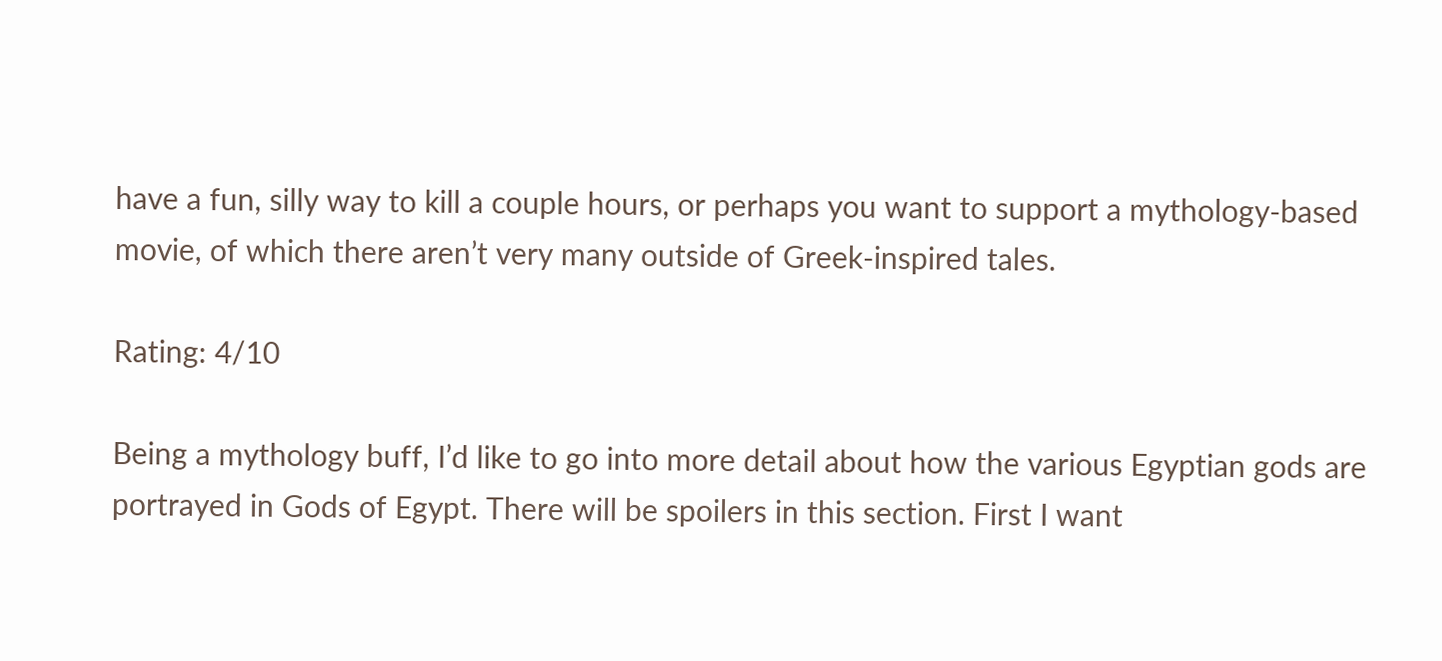have a fun, silly way to kill a couple hours, or perhaps you want to support a mythology-based movie, of which there aren’t very many outside of Greek-inspired tales.

Rating: 4/10

Being a mythology buff, I’d like to go into more detail about how the various Egyptian gods are portrayed in Gods of Egypt. There will be spoilers in this section. First I want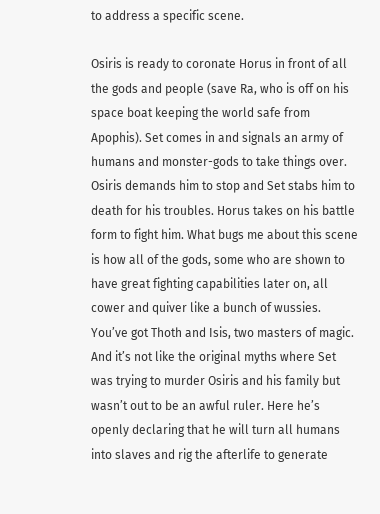to address a specific scene.

Osiris is ready to coronate Horus in front of all the gods and people (save Ra, who is off on his space boat keeping the world safe from Apophis). Set comes in and signals an army of humans and monster-gods to take things over. Osiris demands him to stop and Set stabs him to death for his troubles. Horus takes on his battle form to fight him. What bugs me about this scene is how all of the gods, some who are shown to have great fighting capabilities later on, all cower and quiver like a bunch of wussies. You’ve got Thoth and Isis, two masters of magic. And it’s not like the original myths where Set was trying to murder Osiris and his family but wasn’t out to be an awful ruler. Here he’s openly declaring that he will turn all humans into slaves and rig the afterlife to generate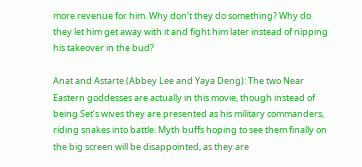more revenue for him. Why don’t they do something? Why do they let him get away with it and fight him later instead of nipping his takeover in the bud?

Anat and Astarte (Abbey Lee and Yaya Deng): The two Near Eastern goddesses are actually in this movie, though instead of being Set’s wives they are presented as his military commanders, riding snakes into battle. Myth buffs hoping to see them finally on the big screen will be disappointed, as they are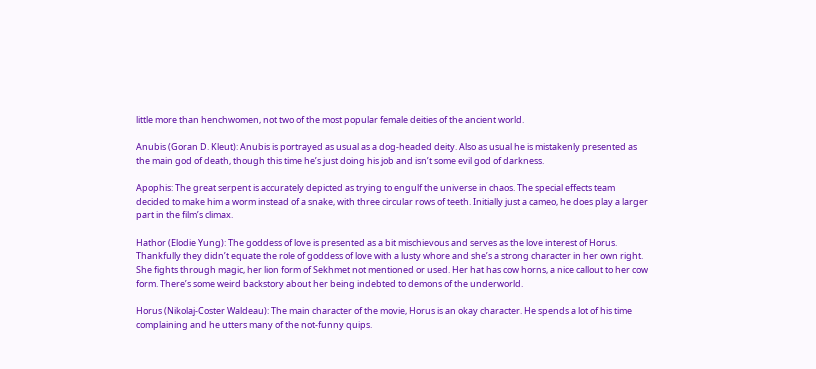little more than henchwomen, not two of the most popular female deities of the ancient world.

Anubis (Goran D. Kleut): Anubis is portrayed as usual as a dog-headed deity. Also as usual he is mistakenly presented as the main god of death, though this time he’s just doing his job and isn’t some evil god of darkness.

Apophis: The great serpent is accurately depicted as trying to engulf the universe in chaos. The special effects team decided to make him a worm instead of a snake, with three circular rows of teeth. Initially just a cameo, he does play a larger part in the film’s climax.

Hathor (Elodie Yung): The goddess of love is presented as a bit mischievous and serves as the love interest of Horus. Thankfully they didn’t equate the role of goddess of love with a lusty whore and she’s a strong character in her own right. She fights through magic, her lion form of Sekhmet not mentioned or used. Her hat has cow horns, a nice callout to her cow form. There’s some weird backstory about her being indebted to demons of the underworld.

Horus (Nikolaj-Coster Waldeau): The main character of the movie, Horus is an okay character. He spends a lot of his time complaining and he utters many of the not-funny quips.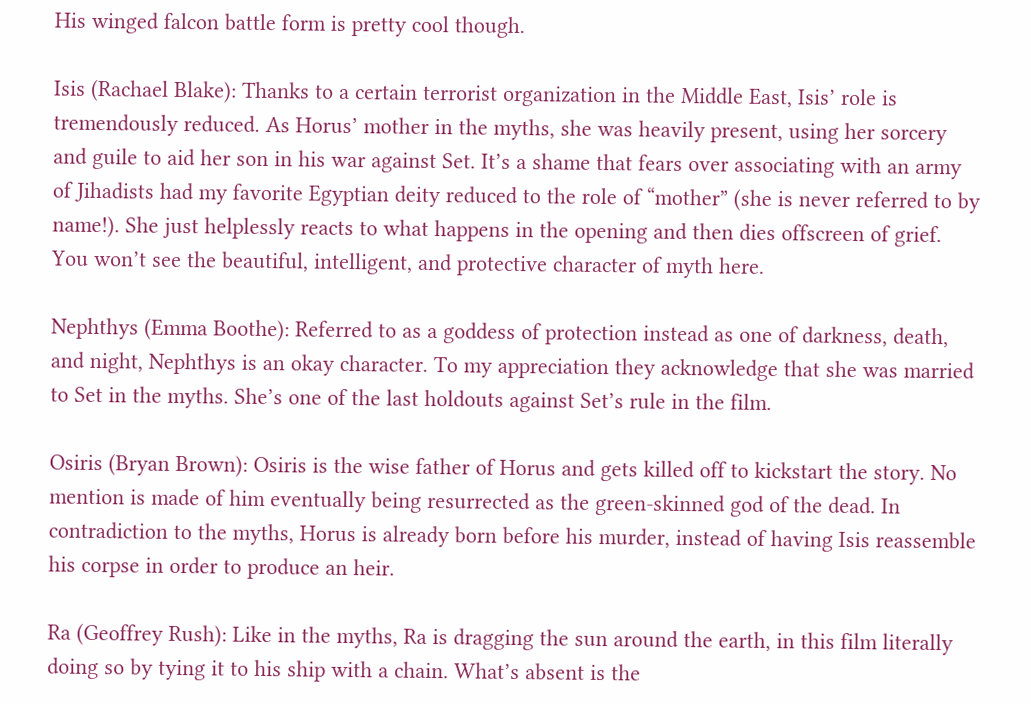His winged falcon battle form is pretty cool though.

Isis (Rachael Blake): Thanks to a certain terrorist organization in the Middle East, Isis’ role is tremendously reduced. As Horus’ mother in the myths, she was heavily present, using her sorcery and guile to aid her son in his war against Set. It’s a shame that fears over associating with an army of Jihadists had my favorite Egyptian deity reduced to the role of “mother” (she is never referred to by name!). She just helplessly reacts to what happens in the opening and then dies offscreen of grief. You won’t see the beautiful, intelligent, and protective character of myth here.

Nephthys (Emma Boothe): Referred to as a goddess of protection instead as one of darkness, death, and night, Nephthys is an okay character. To my appreciation they acknowledge that she was married to Set in the myths. She’s one of the last holdouts against Set’s rule in the film.

Osiris (Bryan Brown): Osiris is the wise father of Horus and gets killed off to kickstart the story. No mention is made of him eventually being resurrected as the green-skinned god of the dead. In contradiction to the myths, Horus is already born before his murder, instead of having Isis reassemble his corpse in order to produce an heir.

Ra (Geoffrey Rush): Like in the myths, Ra is dragging the sun around the earth, in this film literally doing so by tying it to his ship with a chain. What’s absent is the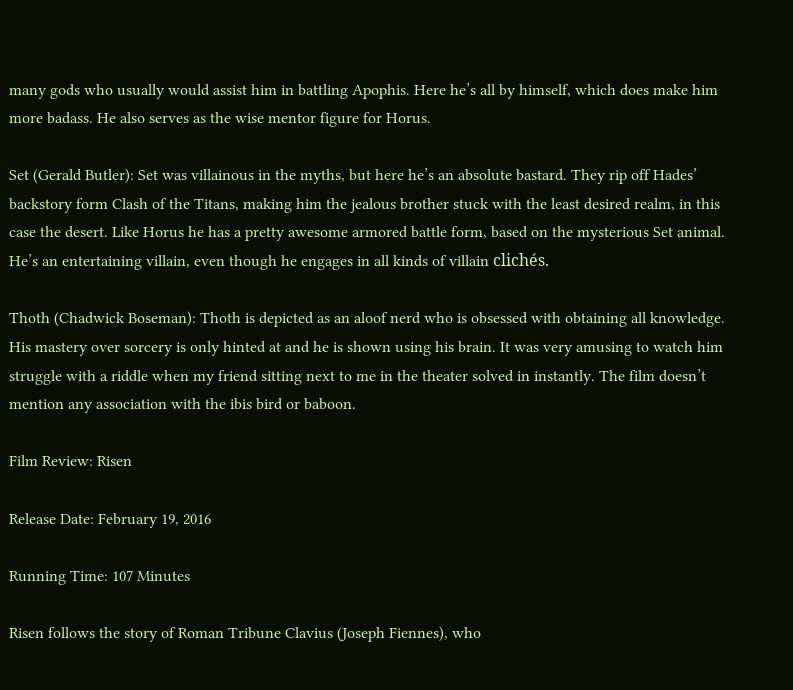many gods who usually would assist him in battling Apophis. Here he’s all by himself, which does make him more badass. He also serves as the wise mentor figure for Horus.

Set (Gerald Butler): Set was villainous in the myths, but here he’s an absolute bastard. They rip off Hades’ backstory form Clash of the Titans, making him the jealous brother stuck with the least desired realm, in this case the desert. Like Horus he has a pretty awesome armored battle form, based on the mysterious Set animal. He’s an entertaining villain, even though he engages in all kinds of villain clichés.

Thoth (Chadwick Boseman): Thoth is depicted as an aloof nerd who is obsessed with obtaining all knowledge. His mastery over sorcery is only hinted at and he is shown using his brain. It was very amusing to watch him struggle with a riddle when my friend sitting next to me in the theater solved in instantly. The film doesn’t mention any association with the ibis bird or baboon.

Film Review: Risen

Release Date: February 19, 2016

Running Time: 107 Minutes

Risen follows the story of Roman Tribune Clavius (Joseph Fiennes), who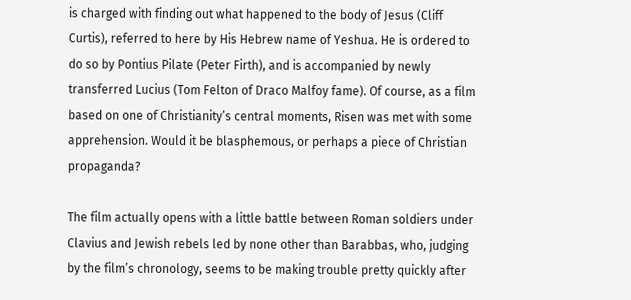is charged with finding out what happened to the body of Jesus (Cliff Curtis), referred to here by His Hebrew name of Yeshua. He is ordered to do so by Pontius Pilate (Peter Firth), and is accompanied by newly transferred Lucius (Tom Felton of Draco Malfoy fame). Of course, as a film based on one of Christianity’s central moments, Risen was met with some apprehension. Would it be blasphemous, or perhaps a piece of Christian propaganda?

The film actually opens with a little battle between Roman soldiers under Clavius and Jewish rebels led by none other than Barabbas, who, judging by the film’s chronology, seems to be making trouble pretty quickly after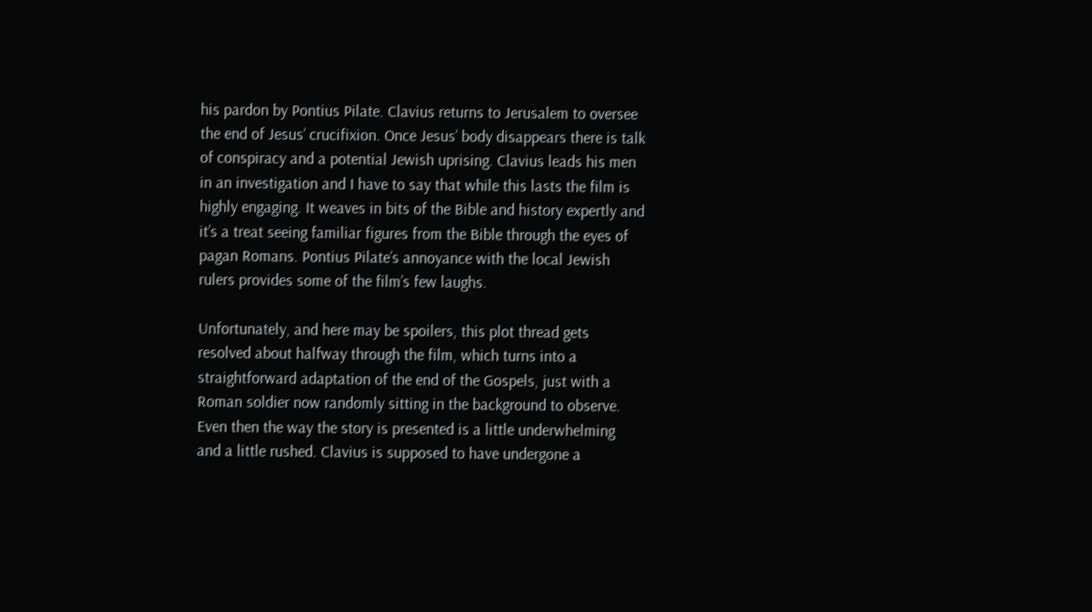his pardon by Pontius Pilate. Clavius returns to Jerusalem to oversee the end of Jesus’ crucifixion. Once Jesus’ body disappears there is talk of conspiracy and a potential Jewish uprising. Clavius leads his men in an investigation and I have to say that while this lasts the film is highly engaging. It weaves in bits of the Bible and history expertly and it’s a treat seeing familiar figures from the Bible through the eyes of pagan Romans. Pontius Pilate’s annoyance with the local Jewish rulers provides some of the film’s few laughs.

Unfortunately, and here may be spoilers, this plot thread gets resolved about halfway through the film, which turns into a straightforward adaptation of the end of the Gospels, just with a Roman soldier now randomly sitting in the background to observe. Even then the way the story is presented is a little underwhelming and a little rushed. Clavius is supposed to have undergone a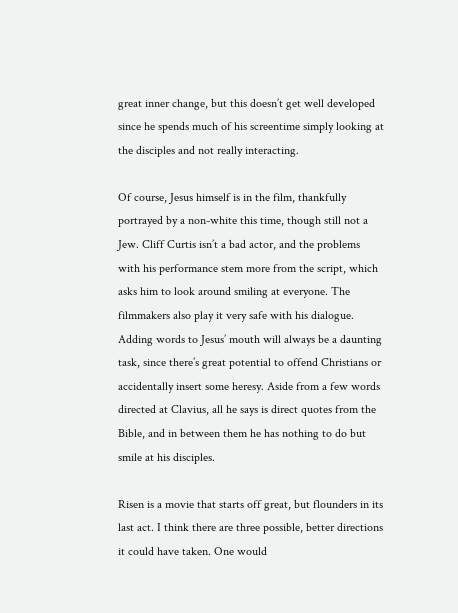great inner change, but this doesn’t get well developed since he spends much of his screentime simply looking at the disciples and not really interacting.

Of course, Jesus himself is in the film, thankfully portrayed by a non-white this time, though still not a Jew. Cliff Curtis isn’t a bad actor, and the problems with his performance stem more from the script, which asks him to look around smiling at everyone. The filmmakers also play it very safe with his dialogue. Adding words to Jesus’ mouth will always be a daunting task, since there’s great potential to offend Christians or accidentally insert some heresy. Aside from a few words directed at Clavius, all he says is direct quotes from the Bible, and in between them he has nothing to do but smile at his disciples.

Risen is a movie that starts off great, but flounders in its last act. I think there are three possible, better directions it could have taken. One would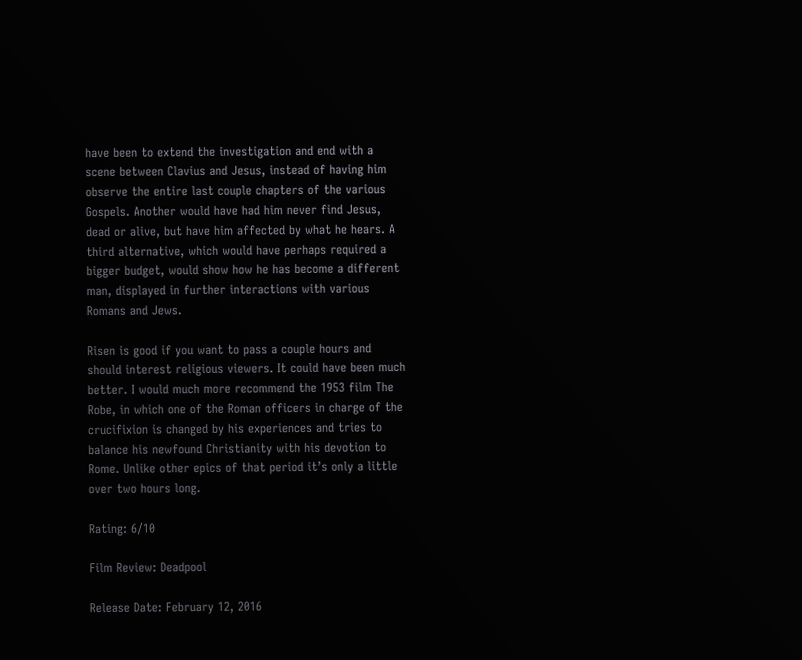have been to extend the investigation and end with a scene between Clavius and Jesus, instead of having him observe the entire last couple chapters of the various Gospels. Another would have had him never find Jesus, dead or alive, but have him affected by what he hears. A third alternative, which would have perhaps required a bigger budget, would show how he has become a different man, displayed in further interactions with various Romans and Jews.

Risen is good if you want to pass a couple hours and should interest religious viewers. It could have been much better. I would much more recommend the 1953 film The Robe, in which one of the Roman officers in charge of the crucifixion is changed by his experiences and tries to balance his newfound Christianity with his devotion to Rome. Unlike other epics of that period it’s only a little over two hours long.

Rating: 6/10

Film Review: Deadpool

Release Date: February 12, 2016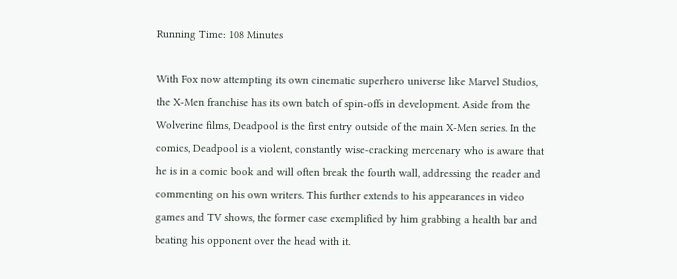Running Time: 108 Minutes

With Fox now attempting its own cinematic superhero universe like Marvel Studios, the X-Men franchise has its own batch of spin-offs in development. Aside from the Wolverine films, Deadpool is the first entry outside of the main X-Men series. In the comics, Deadpool is a violent, constantly wise-cracking mercenary who is aware that he is in a comic book and will often break the fourth wall, addressing the reader and commenting on his own writers. This further extends to his appearances in video games and TV shows, the former case exemplified by him grabbing a health bar and beating his opponent over the head with it.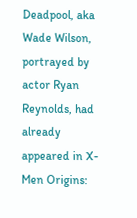Deadpool, aka Wade Wilson, portrayed by actor Ryan Reynolds, had already appeared in X-Men Origins: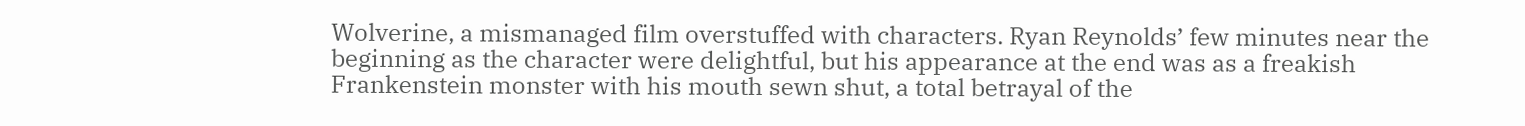Wolverine, a mismanaged film overstuffed with characters. Ryan Reynolds’ few minutes near the beginning as the character were delightful, but his appearance at the end was as a freakish Frankenstein monster with his mouth sewn shut, a total betrayal of the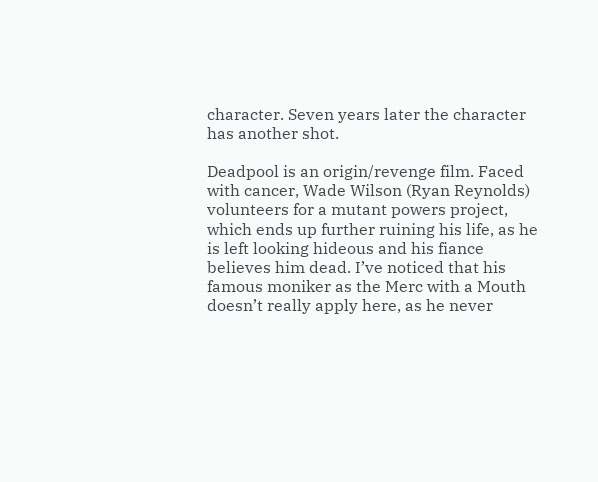character. Seven years later the character has another shot.

Deadpool is an origin/revenge film. Faced with cancer, Wade Wilson (Ryan Reynolds) volunteers for a mutant powers project, which ends up further ruining his life, as he is left looking hideous and his fiance believes him dead. I’ve noticed that his famous moniker as the Merc with a Mouth doesn’t really apply here, as he never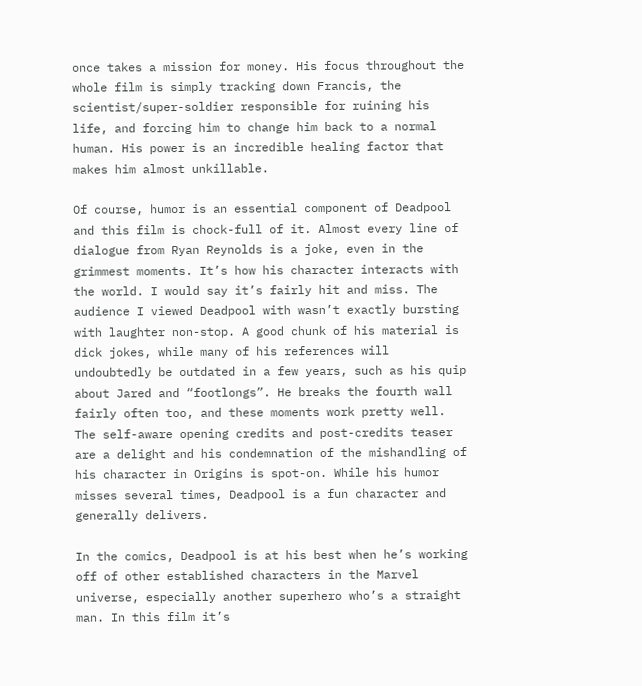once takes a mission for money. His focus throughout the whole film is simply tracking down Francis, the scientist/super-soldier responsible for ruining his life, and forcing him to change him back to a normal human. His power is an incredible healing factor that makes him almost unkillable.

Of course, humor is an essential component of Deadpool and this film is chock-full of it. Almost every line of dialogue from Ryan Reynolds is a joke, even in the grimmest moments. It’s how his character interacts with the world. I would say it’s fairly hit and miss. The audience I viewed Deadpool with wasn’t exactly bursting with laughter non-stop. A good chunk of his material is dick jokes, while many of his references will undoubtedly be outdated in a few years, such as his quip about Jared and “footlongs”. He breaks the fourth wall fairly often too, and these moments work pretty well. The self-aware opening credits and post-credits teaser are a delight and his condemnation of the mishandling of his character in Origins is spot-on. While his humor misses several times, Deadpool is a fun character and generally delivers.

In the comics, Deadpool is at his best when he’s working off of other established characters in the Marvel universe, especially another superhero who’s a straight man. In this film it’s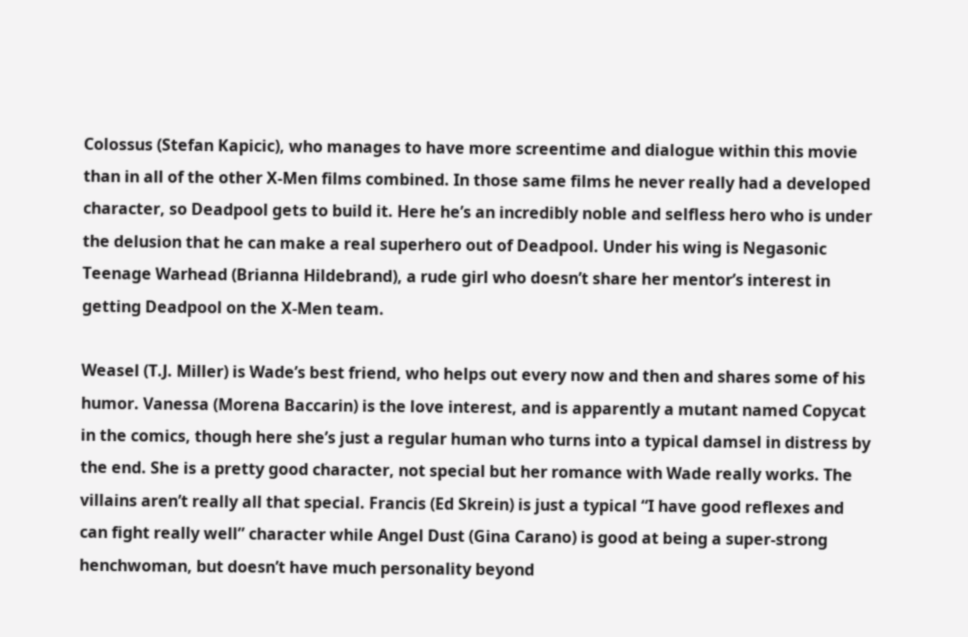Colossus (Stefan Kapicic), who manages to have more screentime and dialogue within this movie than in all of the other X-Men films combined. In those same films he never really had a developed character, so Deadpool gets to build it. Here he’s an incredibly noble and selfless hero who is under the delusion that he can make a real superhero out of Deadpool. Under his wing is Negasonic Teenage Warhead (Brianna Hildebrand), a rude girl who doesn’t share her mentor’s interest in getting Deadpool on the X-Men team.

Weasel (T.J. Miller) is Wade’s best friend, who helps out every now and then and shares some of his humor. Vanessa (Morena Baccarin) is the love interest, and is apparently a mutant named Copycat in the comics, though here she’s just a regular human who turns into a typical damsel in distress by the end. She is a pretty good character, not special but her romance with Wade really works. The villains aren’t really all that special. Francis (Ed Skrein) is just a typical “I have good reflexes and can fight really well” character while Angel Dust (Gina Carano) is good at being a super-strong henchwoman, but doesn’t have much personality beyond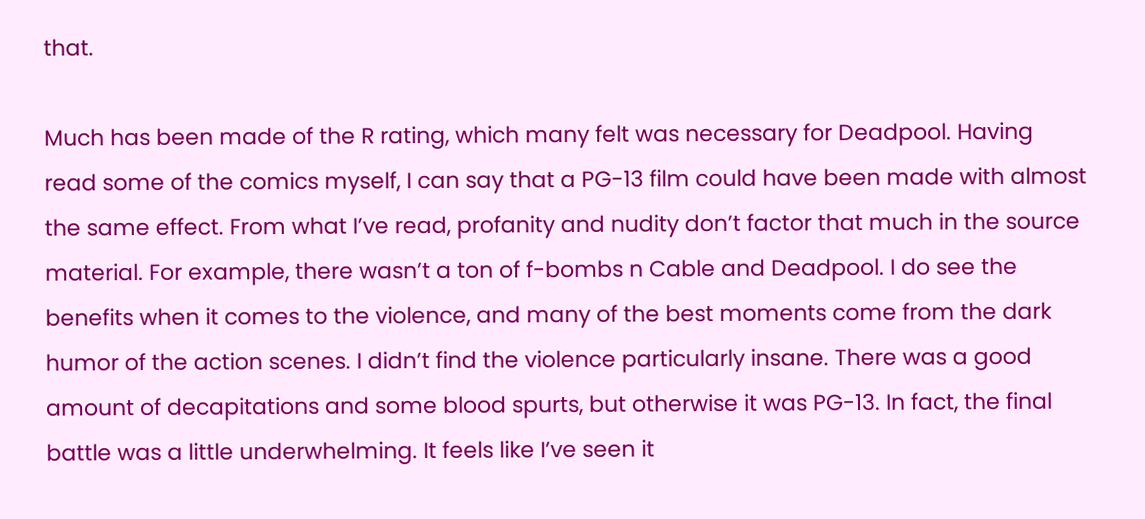that.

Much has been made of the R rating, which many felt was necessary for Deadpool. Having read some of the comics myself, I can say that a PG-13 film could have been made with almost the same effect. From what I’ve read, profanity and nudity don’t factor that much in the source material. For example, there wasn’t a ton of f-bombs n Cable and Deadpool. I do see the benefits when it comes to the violence, and many of the best moments come from the dark humor of the action scenes. I didn’t find the violence particularly insane. There was a good amount of decapitations and some blood spurts, but otherwise it was PG-13. In fact, the final battle was a little underwhelming. It feels like I’ve seen it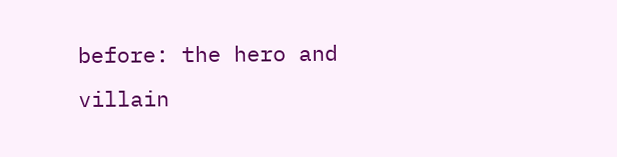before: the hero and villain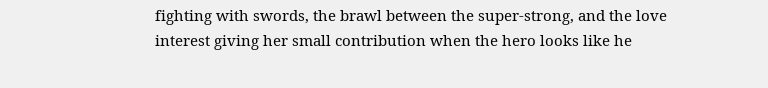fighting with swords, the brawl between the super-strong, and the love interest giving her small contribution when the hero looks like he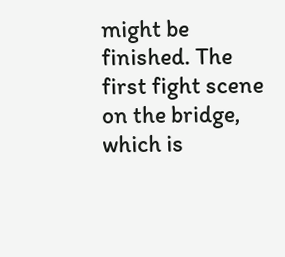might be finished. The first fight scene on the bridge, which is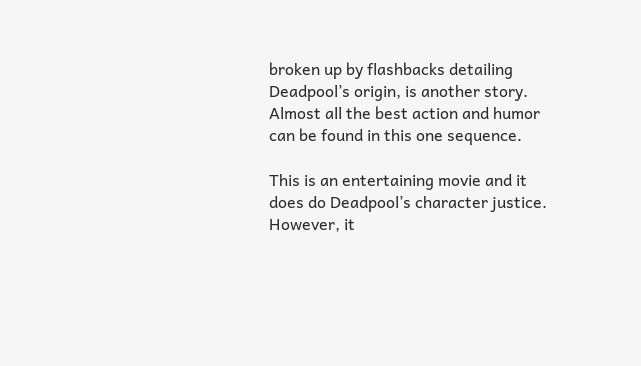broken up by flashbacks detailing Deadpool’s origin, is another story. Almost all the best action and humor can be found in this one sequence.

This is an entertaining movie and it does do Deadpool’s character justice. However, it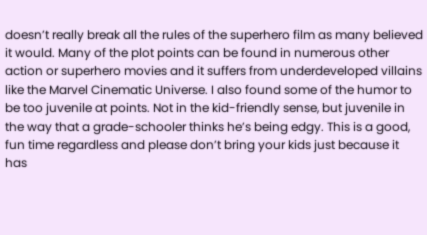doesn’t really break all the rules of the superhero film as many believed it would. Many of the plot points can be found in numerous other action or superhero movies and it suffers from underdeveloped villains like the Marvel Cinematic Universe. I also found some of the humor to be too juvenile at points. Not in the kid-friendly sense, but juvenile in the way that a grade-schooler thinks he’s being edgy. This is a good, fun time regardless and please don’t bring your kids just because it has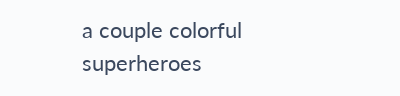a couple colorful superheroes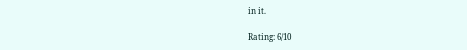in it.

Rating: 6/10